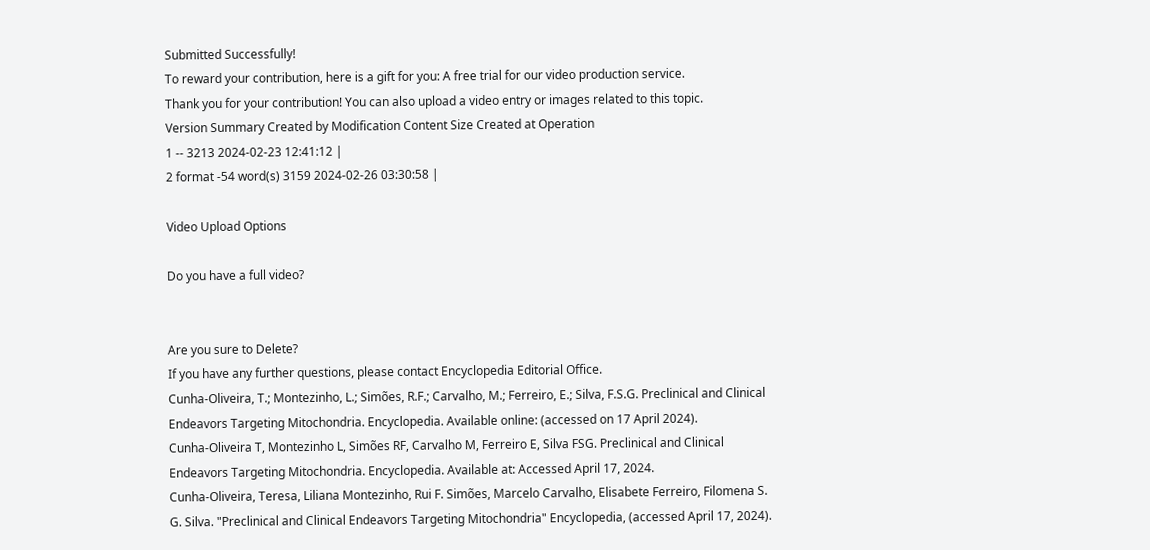Submitted Successfully!
To reward your contribution, here is a gift for you: A free trial for our video production service.
Thank you for your contribution! You can also upload a video entry or images related to this topic.
Version Summary Created by Modification Content Size Created at Operation
1 -- 3213 2024-02-23 12:41:12 |
2 format -54 word(s) 3159 2024-02-26 03:30:58 |

Video Upload Options

Do you have a full video?


Are you sure to Delete?
If you have any further questions, please contact Encyclopedia Editorial Office.
Cunha-Oliveira, T.; Montezinho, L.; Simões, R.F.; Carvalho, M.; Ferreiro, E.; Silva, F.S.G. Preclinical and Clinical Endeavors Targeting Mitochondria. Encyclopedia. Available online: (accessed on 17 April 2024).
Cunha-Oliveira T, Montezinho L, Simões RF, Carvalho M, Ferreiro E, Silva FSG. Preclinical and Clinical Endeavors Targeting Mitochondria. Encyclopedia. Available at: Accessed April 17, 2024.
Cunha-Oliveira, Teresa, Liliana Montezinho, Rui F. Simões, Marcelo Carvalho, Elisabete Ferreiro, Filomena S. G. Silva. "Preclinical and Clinical Endeavors Targeting Mitochondria" Encyclopedia, (accessed April 17, 2024).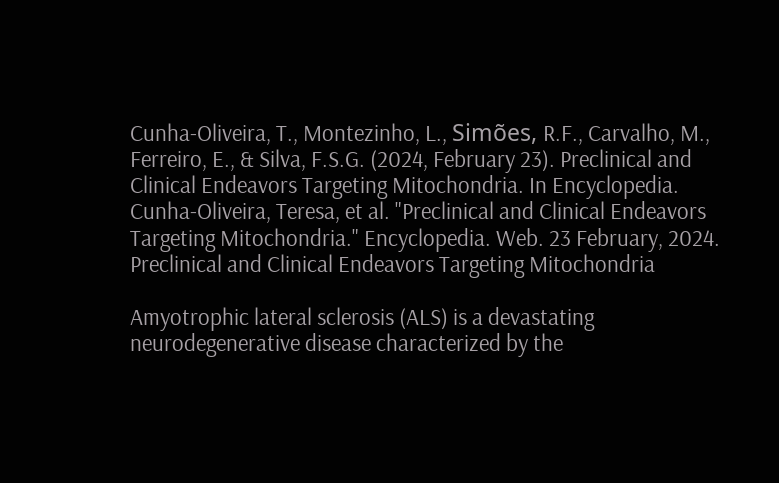Cunha-Oliveira, T., Montezinho, L., Simões, R.F., Carvalho, M., Ferreiro, E., & Silva, F.S.G. (2024, February 23). Preclinical and Clinical Endeavors Targeting Mitochondria. In Encyclopedia.
Cunha-Oliveira, Teresa, et al. "Preclinical and Clinical Endeavors Targeting Mitochondria." Encyclopedia. Web. 23 February, 2024.
Preclinical and Clinical Endeavors Targeting Mitochondria

Amyotrophic lateral sclerosis (ALS) is a devastating neurodegenerative disease characterized by the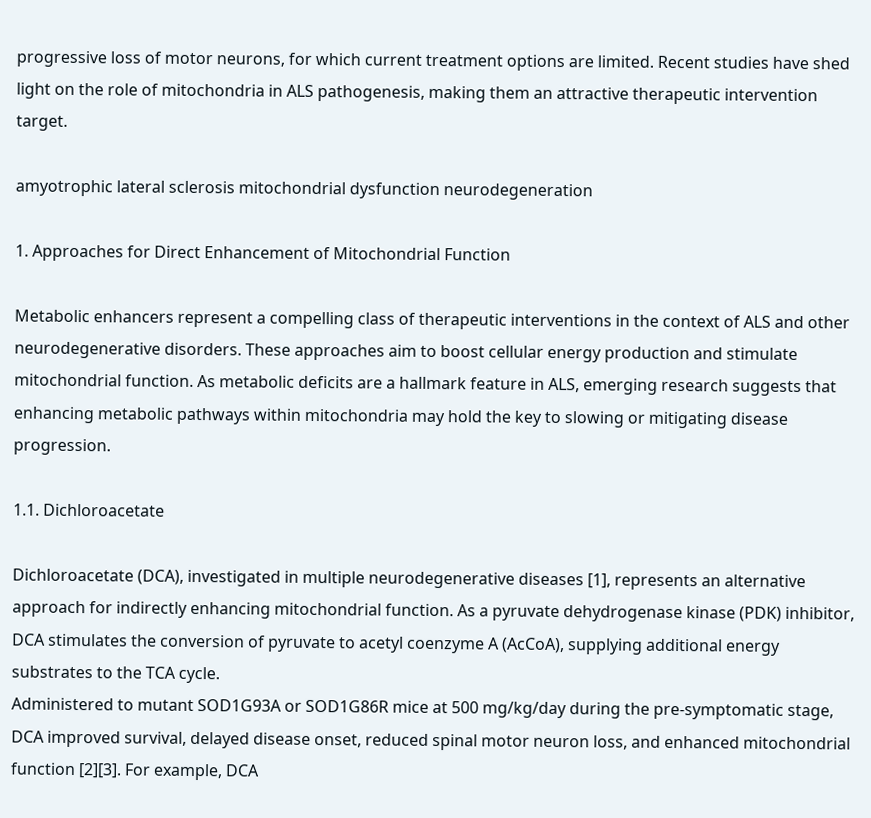progressive loss of motor neurons, for which current treatment options are limited. Recent studies have shed light on the role of mitochondria in ALS pathogenesis, making them an attractive therapeutic intervention target.

amyotrophic lateral sclerosis mitochondrial dysfunction neurodegeneration

1. Approaches for Direct Enhancement of Mitochondrial Function

Metabolic enhancers represent a compelling class of therapeutic interventions in the context of ALS and other neurodegenerative disorders. These approaches aim to boost cellular energy production and stimulate mitochondrial function. As metabolic deficits are a hallmark feature in ALS, emerging research suggests that enhancing metabolic pathways within mitochondria may hold the key to slowing or mitigating disease progression.

1.1. Dichloroacetate

Dichloroacetate (DCA), investigated in multiple neurodegenerative diseases [1], represents an alternative approach for indirectly enhancing mitochondrial function. As a pyruvate dehydrogenase kinase (PDK) inhibitor, DCA stimulates the conversion of pyruvate to acetyl coenzyme A (AcCoA), supplying additional energy substrates to the TCA cycle.
Administered to mutant SOD1G93A or SOD1G86R mice at 500 mg/kg/day during the pre-symptomatic stage, DCA improved survival, delayed disease onset, reduced spinal motor neuron loss, and enhanced mitochondrial function [2][3]. For example, DCA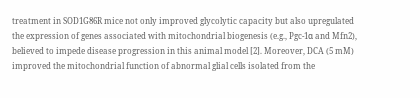treatment in SOD1G86R mice not only improved glycolytic capacity but also upregulated the expression of genes associated with mitochondrial biogenesis (e.g., Pgc-1α and Mfn2), believed to impede disease progression in this animal model [2]. Moreover, DCA (5 mM) improved the mitochondrial function of abnormal glial cells isolated from the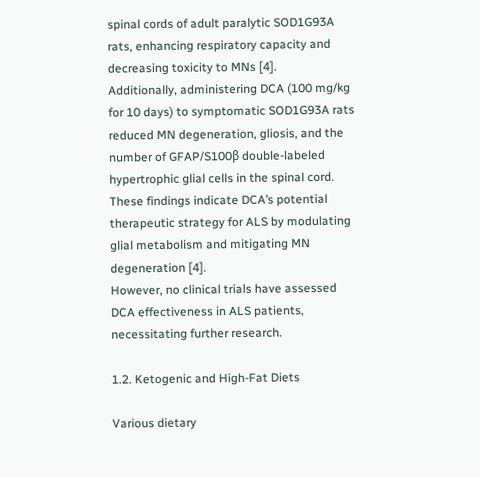spinal cords of adult paralytic SOD1G93A rats, enhancing respiratory capacity and decreasing toxicity to MNs [4].
Additionally, administering DCA (100 mg/kg for 10 days) to symptomatic SOD1G93A rats reduced MN degeneration, gliosis, and the number of GFAP/S100β double-labeled hypertrophic glial cells in the spinal cord. These findings indicate DCA’s potential therapeutic strategy for ALS by modulating glial metabolism and mitigating MN degeneration [4].
However, no clinical trials have assessed DCA effectiveness in ALS patients, necessitating further research.

1.2. Ketogenic and High-Fat Diets

Various dietary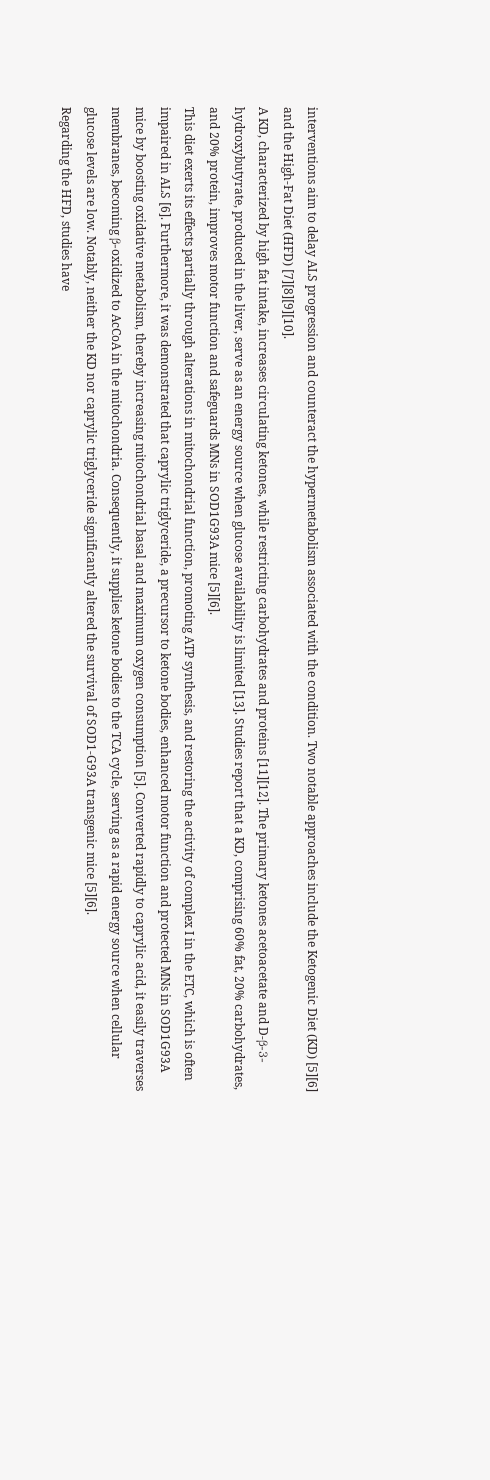interventions aim to delay ALS progression and counteract the hypermetabolism associated with the condition. Two notable approaches include the Ketogenic Diet (KD) [5][6] and the High-Fat Diet (HFD) [7][8][9][10].
A KD, characterized by high fat intake, increases circulating ketones, while restricting carbohydrates and proteins [11][12]. The primary ketones acetoacetate and D-β-3-hydroxybutyrate, produced in the liver, serve as an energy source when glucose availability is limited [13]. Studies report that a KD, comprising 60% fat, 20% carbohydrates, and 20% protein, improves motor function and safeguards MNs in SOD1G93A mice [5][6].
This diet exerts its effects partially through alterations in mitochondrial function, promoting ATP synthesis, and restoring the activity of complex I in the ETC, which is often impaired in ALS [6]. Furthermore, it was demonstrated that caprylic triglyceride, a precursor to ketone bodies, enhanced motor function and protected MNs in SOD1G93A mice by boosting oxidative metabolism, thereby increasing mitochondrial basal and maximum oxygen consumption [5]. Converted rapidly to caprylic acid, it easily traverses membranes, becoming β-oxidized to AcCoA in the mitochondria. Consequently, it supplies ketone bodies to the TCA cycle, serving as a rapid energy source when cellular glucose levels are low. Notably, neither the KD nor caprylic triglyceride significantly altered the survival of SOD1-G93A transgenic mice [5][6].
Regarding the HFD, studies have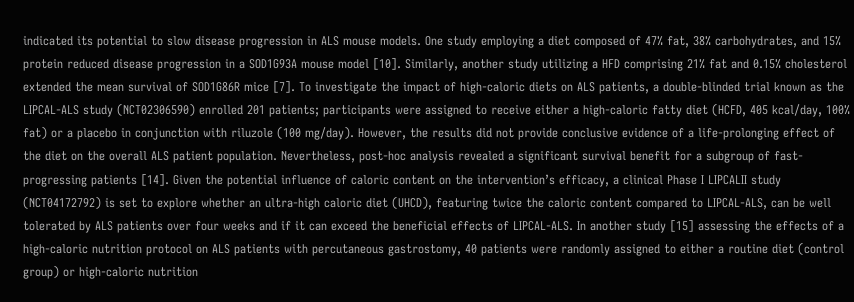indicated its potential to slow disease progression in ALS mouse models. One study employing a diet composed of 47% fat, 38% carbohydrates, and 15% protein reduced disease progression in a SOD1G93A mouse model [10]. Similarly, another study utilizing a HFD comprising 21% fat and 0.15% cholesterol extended the mean survival of SOD1G86R mice [7]. To investigate the impact of high-caloric diets on ALS patients, a double-blinded trial known as the LIPCAL-ALS study (NCT02306590) enrolled 201 patients; participants were assigned to receive either a high-caloric fatty diet (HCFD, 405 kcal/day, 100% fat) or a placebo in conjunction with riluzole (100 mg/day). However, the results did not provide conclusive evidence of a life-prolonging effect of the diet on the overall ALS patient population. Nevertheless, post-hoc analysis revealed a significant survival benefit for a subgroup of fast-progressing patients [14]. Given the potential influence of caloric content on the intervention’s efficacy, a clinical Phase I LIPCALII study (NCT04172792) is set to explore whether an ultra-high caloric diet (UHCD), featuring twice the caloric content compared to LIPCAL-ALS, can be well tolerated by ALS patients over four weeks and if it can exceed the beneficial effects of LIPCAL-ALS. In another study [15] assessing the effects of a high-caloric nutrition protocol on ALS patients with percutaneous gastrostomy, 40 patients were randomly assigned to either a routine diet (control group) or high-caloric nutrition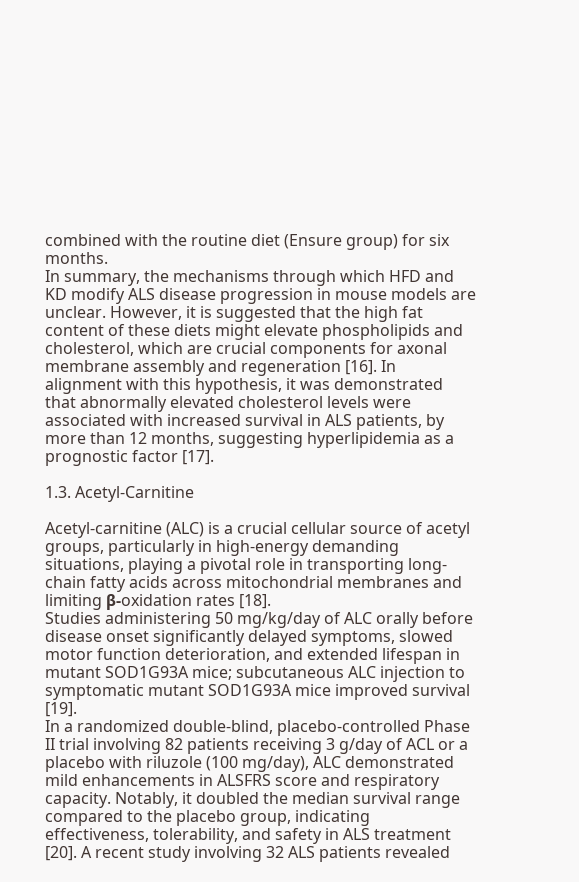combined with the routine diet (Ensure group) for six months.
In summary, the mechanisms through which HFD and KD modify ALS disease progression in mouse models are unclear. However, it is suggested that the high fat content of these diets might elevate phospholipids and cholesterol, which are crucial components for axonal membrane assembly and regeneration [16]. In alignment with this hypothesis, it was demonstrated that abnormally elevated cholesterol levels were associated with increased survival in ALS patients, by more than 12 months, suggesting hyperlipidemia as a prognostic factor [17].

1.3. Acetyl-Carnitine

Acetyl-carnitine (ALC) is a crucial cellular source of acetyl groups, particularly in high-energy demanding situations, playing a pivotal role in transporting long-chain fatty acids across mitochondrial membranes and limiting β-oxidation rates [18].
Studies administering 50 mg/kg/day of ALC orally before disease onset significantly delayed symptoms, slowed motor function deterioration, and extended lifespan in mutant SOD1G93A mice; subcutaneous ALC injection to symptomatic mutant SOD1G93A mice improved survival [19].
In a randomized double-blind, placebo-controlled Phase II trial involving 82 patients receiving 3 g/day of ACL or a placebo with riluzole (100 mg/day), ALC demonstrated mild enhancements in ALSFRS score and respiratory capacity. Notably, it doubled the median survival range compared to the placebo group, indicating effectiveness, tolerability, and safety in ALS treatment [20]. A recent study involving 32 ALS patients revealed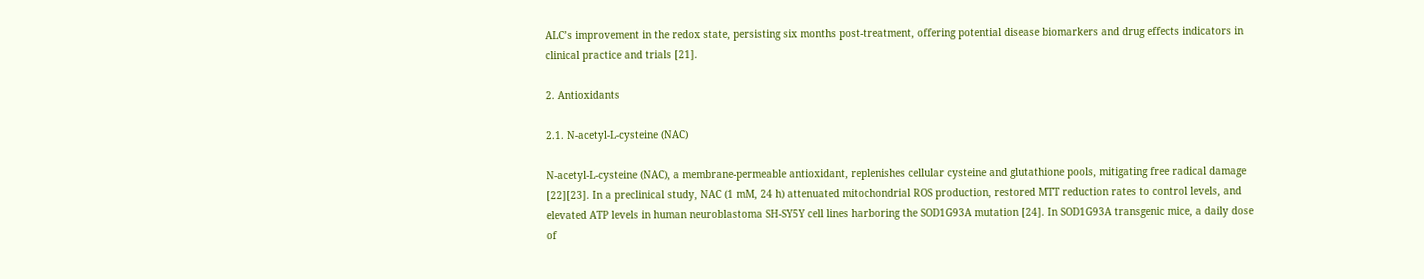ALC’s improvement in the redox state, persisting six months post-treatment, offering potential disease biomarkers and drug effects indicators in clinical practice and trials [21].

2. Antioxidants

2.1. N-acetyl-L-cysteine (NAC)

N-acetyl-L-cysteine (NAC), a membrane-permeable antioxidant, replenishes cellular cysteine and glutathione pools, mitigating free radical damage [22][23]. In a preclinical study, NAC (1 mM, 24 h) attenuated mitochondrial ROS production, restored MTT reduction rates to control levels, and elevated ATP levels in human neuroblastoma SH-SY5Y cell lines harboring the SOD1G93A mutation [24]. In SOD1G93A transgenic mice, a daily dose of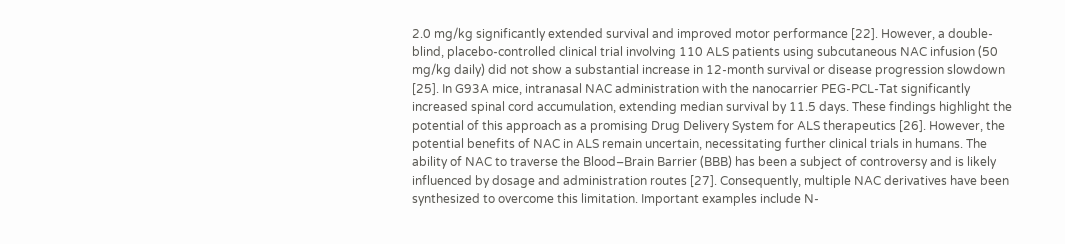2.0 mg/kg significantly extended survival and improved motor performance [22]. However, a double-blind, placebo-controlled clinical trial involving 110 ALS patients using subcutaneous NAC infusion (50 mg/kg daily) did not show a substantial increase in 12-month survival or disease progression slowdown [25]. In G93A mice, intranasal NAC administration with the nanocarrier PEG-PCL-Tat significantly increased spinal cord accumulation, extending median survival by 11.5 days. These findings highlight the potential of this approach as a promising Drug Delivery System for ALS therapeutics [26]. However, the potential benefits of NAC in ALS remain uncertain, necessitating further clinical trials in humans. The ability of NAC to traverse the Blood–Brain Barrier (BBB) has been a subject of controversy and is likely influenced by dosage and administration routes [27]. Consequently, multiple NAC derivatives have been synthesized to overcome this limitation. Important examples include N-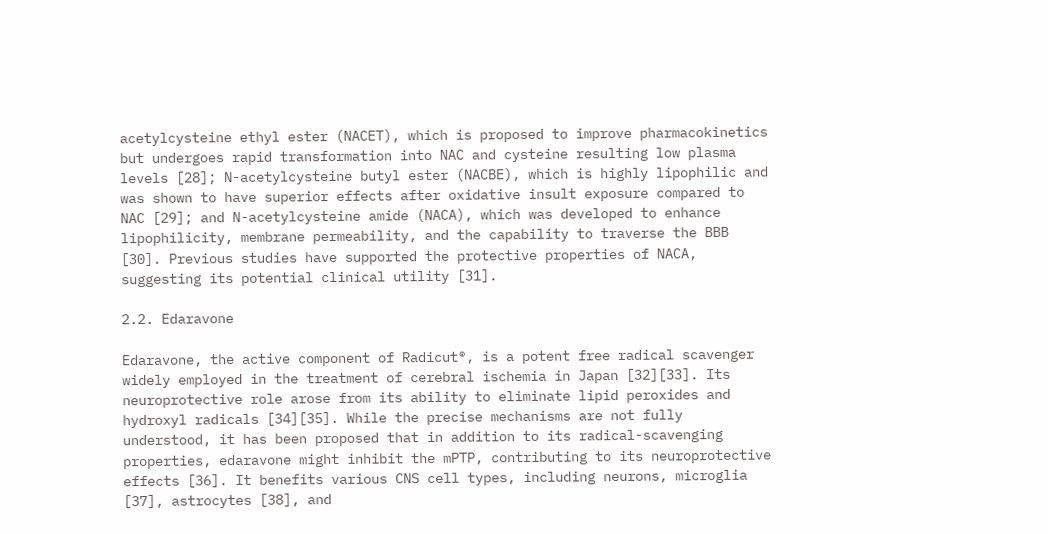acetylcysteine ethyl ester (NACET), which is proposed to improve pharmacokinetics but undergoes rapid transformation into NAC and cysteine resulting low plasma levels [28]; N-acetylcysteine butyl ester (NACBE), which is highly lipophilic and was shown to have superior effects after oxidative insult exposure compared to NAC [29]; and N-acetylcysteine amide (NACA), which was developed to enhance lipophilicity, membrane permeability, and the capability to traverse the BBB [30]. Previous studies have supported the protective properties of NACA, suggesting its potential clinical utility [31].

2.2. Edaravone

Edaravone, the active component of Radicut®, is a potent free radical scavenger widely employed in the treatment of cerebral ischemia in Japan [32][33]. Its neuroprotective role arose from its ability to eliminate lipid peroxides and hydroxyl radicals [34][35]. While the precise mechanisms are not fully understood, it has been proposed that in addition to its radical-scavenging properties, edaravone might inhibit the mPTP, contributing to its neuroprotective effects [36]. It benefits various CNS cell types, including neurons, microglia [37], astrocytes [38], and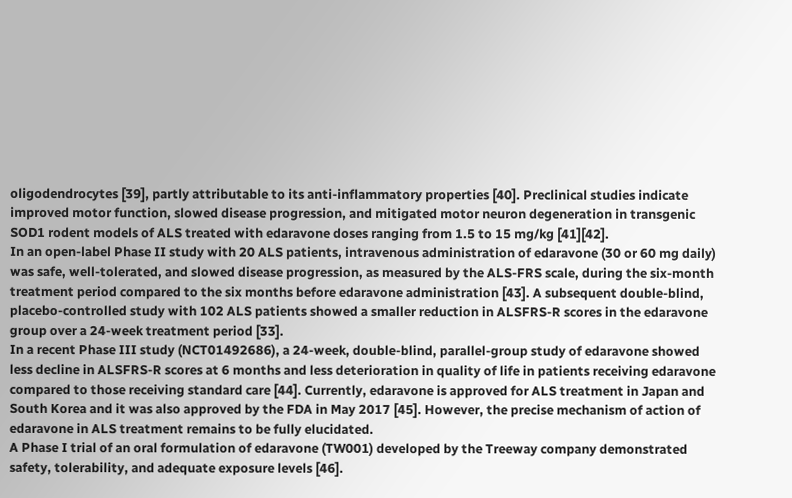oligodendrocytes [39], partly attributable to its anti-inflammatory properties [40]. Preclinical studies indicate improved motor function, slowed disease progression, and mitigated motor neuron degeneration in transgenic SOD1 rodent models of ALS treated with edaravone doses ranging from 1.5 to 15 mg/kg [41][42].
In an open-label Phase II study with 20 ALS patients, intravenous administration of edaravone (30 or 60 mg daily) was safe, well-tolerated, and slowed disease progression, as measured by the ALS-FRS scale, during the six-month treatment period compared to the six months before edaravone administration [43]. A subsequent double-blind, placebo-controlled study with 102 ALS patients showed a smaller reduction in ALSFRS-R scores in the edaravone group over a 24-week treatment period [33].
In a recent Phase III study (NCT01492686), a 24-week, double-blind, parallel-group study of edaravone showed less decline in ALSFRS-R scores at 6 months and less deterioration in quality of life in patients receiving edaravone compared to those receiving standard care [44]. Currently, edaravone is approved for ALS treatment in Japan and South Korea and it was also approved by the FDA in May 2017 [45]. However, the precise mechanism of action of edaravone in ALS treatment remains to be fully elucidated.
A Phase I trial of an oral formulation of edaravone (TW001) developed by the Treeway company demonstrated safety, tolerability, and adequate exposure levels [46].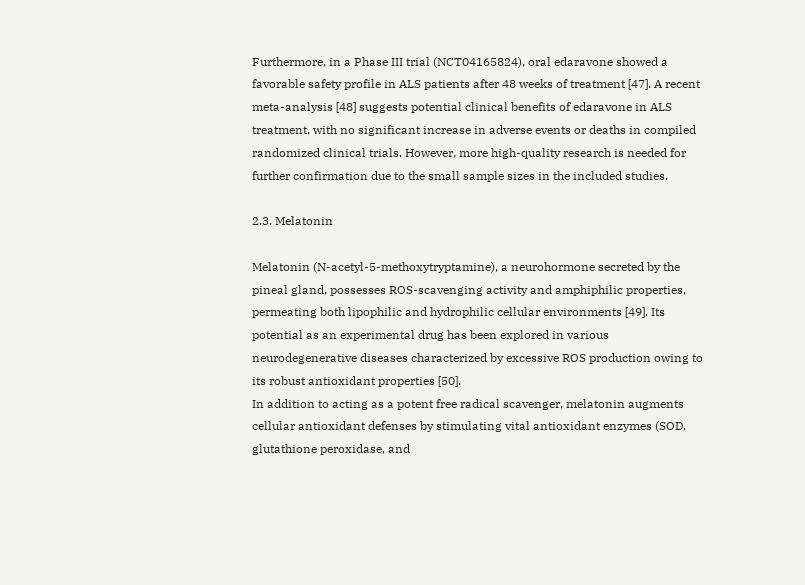Furthermore, in a Phase III trial (NCT04165824), oral edaravone showed a favorable safety profile in ALS patients after 48 weeks of treatment [47]. A recent meta-analysis [48] suggests potential clinical benefits of edaravone in ALS treatment, with no significant increase in adverse events or deaths in compiled randomized clinical trials. However, more high-quality research is needed for further confirmation due to the small sample sizes in the included studies.

2.3. Melatonin

Melatonin (N-acetyl-5-methoxytryptamine), a neurohormone secreted by the pineal gland, possesses ROS-scavenging activity and amphiphilic properties, permeating both lipophilic and hydrophilic cellular environments [49]. Its potential as an experimental drug has been explored in various neurodegenerative diseases characterized by excessive ROS production owing to its robust antioxidant properties [50].
In addition to acting as a potent free radical scavenger, melatonin augments cellular antioxidant defenses by stimulating vital antioxidant enzymes (SOD, glutathione peroxidase, and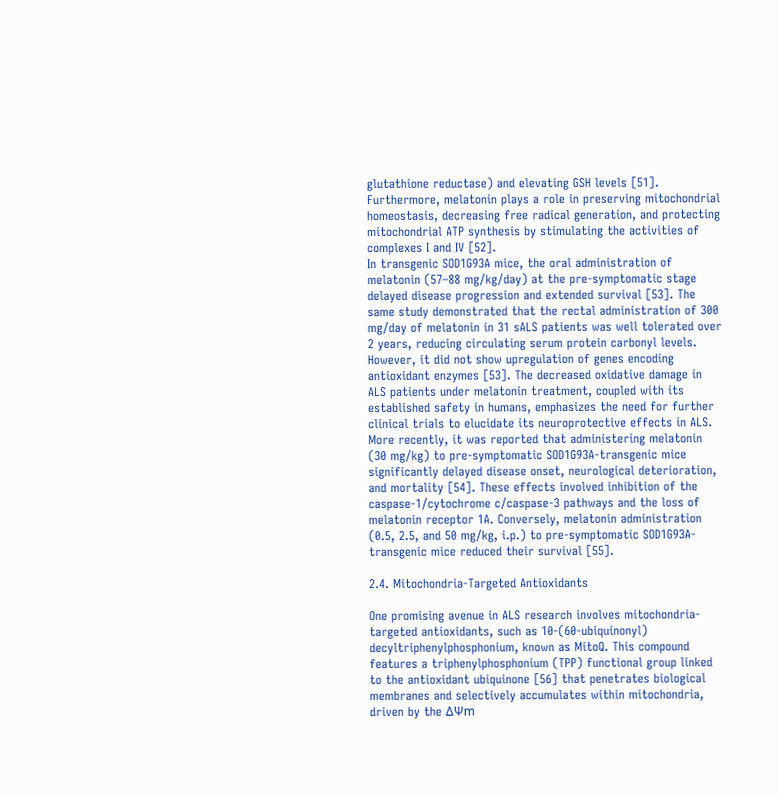glutathione reductase) and elevating GSH levels [51]. Furthermore, melatonin plays a role in preserving mitochondrial homeostasis, decreasing free radical generation, and protecting mitochondrial ATP synthesis by stimulating the activities of complexes I and IV [52].
In transgenic SOD1G93A mice, the oral administration of melatonin (57–88 mg/kg/day) at the pre-symptomatic stage delayed disease progression and extended survival [53]. The same study demonstrated that the rectal administration of 300 mg/day of melatonin in 31 sALS patients was well tolerated over 2 years, reducing circulating serum protein carbonyl levels. However, it did not show upregulation of genes encoding antioxidant enzymes [53]. The decreased oxidative damage in ALS patients under melatonin treatment, coupled with its established safety in humans, emphasizes the need for further clinical trials to elucidate its neuroprotective effects in ALS.
More recently, it was reported that administering melatonin (30 mg/kg) to pre-symptomatic SOD1G93A-transgenic mice significantly delayed disease onset, neurological deterioration, and mortality [54]. These effects involved inhibition of the caspase-1/cytochrome c/caspase-3 pathways and the loss of melatonin receptor 1A. Conversely, melatonin administration (0.5, 2.5, and 50 mg/kg, i.p.) to pre-symptomatic SOD1G93A-transgenic mice reduced their survival [55].

2.4. Mitochondria-Targeted Antioxidants

One promising avenue in ALS research involves mitochondria-targeted antioxidants, such as 10-(60-ubiquinonyl) decyltriphenylphosphonium, known as MitoQ. This compound features a triphenylphosphonium (TPP) functional group linked to the antioxidant ubiquinone [56] that penetrates biological membranes and selectively accumulates within mitochondria, driven by the ΔΨm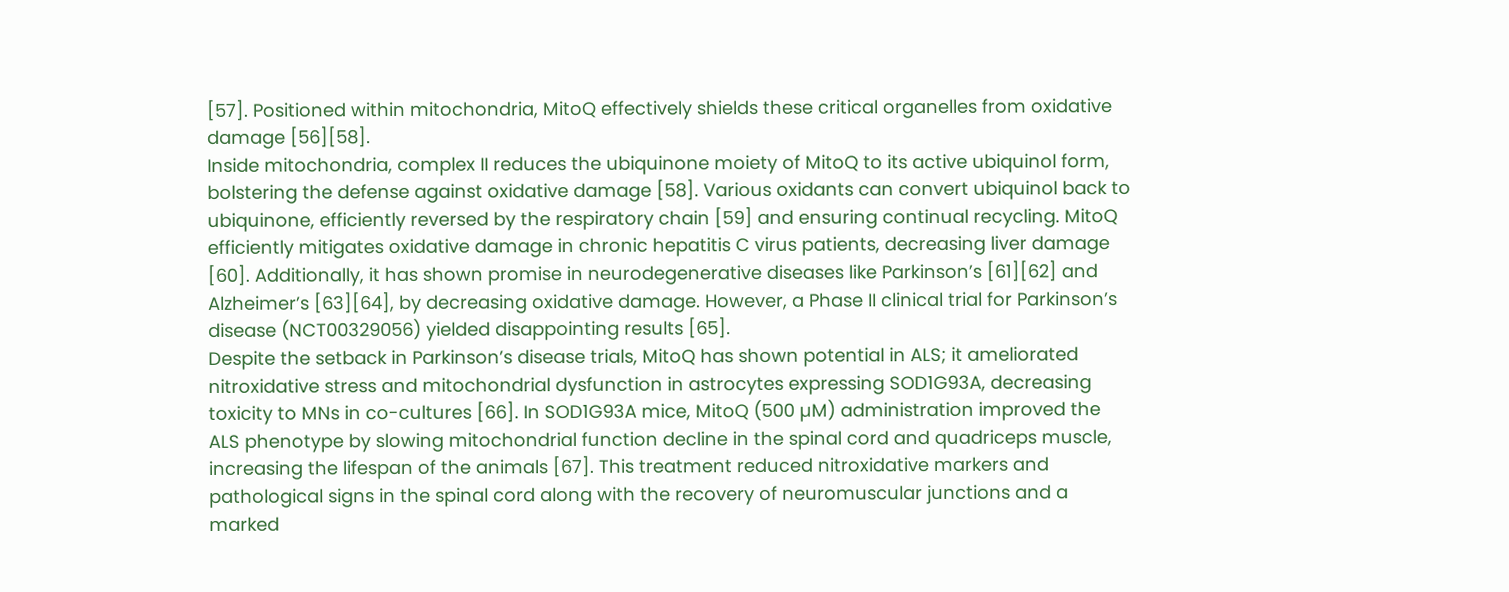[57]. Positioned within mitochondria, MitoQ effectively shields these critical organelles from oxidative damage [56][58].
Inside mitochondria, complex II reduces the ubiquinone moiety of MitoQ to its active ubiquinol form, bolstering the defense against oxidative damage [58]. Various oxidants can convert ubiquinol back to ubiquinone, efficiently reversed by the respiratory chain [59] and ensuring continual recycling. MitoQ efficiently mitigates oxidative damage in chronic hepatitis C virus patients, decreasing liver damage [60]. Additionally, it has shown promise in neurodegenerative diseases like Parkinson’s [61][62] and Alzheimer’s [63][64], by decreasing oxidative damage. However, a Phase II clinical trial for Parkinson’s disease (NCT00329056) yielded disappointing results [65].
Despite the setback in Parkinson’s disease trials, MitoQ has shown potential in ALS; it ameliorated nitroxidative stress and mitochondrial dysfunction in astrocytes expressing SOD1G93A, decreasing toxicity to MNs in co-cultures [66]. In SOD1G93A mice, MitoQ (500 µM) administration improved the ALS phenotype by slowing mitochondrial function decline in the spinal cord and quadriceps muscle, increasing the lifespan of the animals [67]. This treatment reduced nitroxidative markers and pathological signs in the spinal cord along with the recovery of neuromuscular junctions and a marked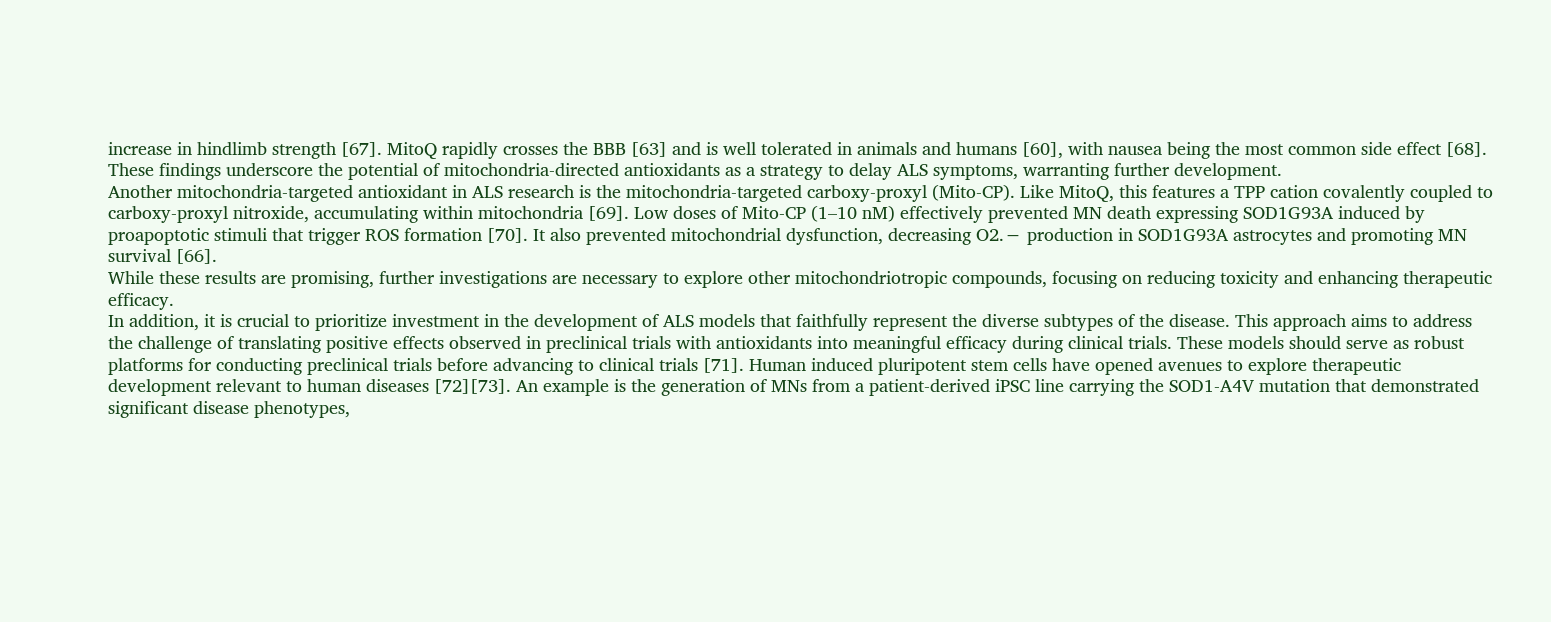increase in hindlimb strength [67]. MitoQ rapidly crosses the BBB [63] and is well tolerated in animals and humans [60], with nausea being the most common side effect [68].
These findings underscore the potential of mitochondria-directed antioxidants as a strategy to delay ALS symptoms, warranting further development.
Another mitochondria-targeted antioxidant in ALS research is the mitochondria-targeted carboxy-proxyl (Mito-CP). Like MitoQ, this features a TPP cation covalently coupled to carboxy-proxyl nitroxide, accumulating within mitochondria [69]. Low doses of Mito-CP (1–10 nM) effectively prevented MN death expressing SOD1G93A induced by proapoptotic stimuli that trigger ROS formation [70]. It also prevented mitochondrial dysfunction, decreasing O2.− production in SOD1G93A astrocytes and promoting MN survival [66].
While these results are promising, further investigations are necessary to explore other mitochondriotropic compounds, focusing on reducing toxicity and enhancing therapeutic efficacy.
In addition, it is crucial to prioritize investment in the development of ALS models that faithfully represent the diverse subtypes of the disease. This approach aims to address the challenge of translating positive effects observed in preclinical trials with antioxidants into meaningful efficacy during clinical trials. These models should serve as robust platforms for conducting preclinical trials before advancing to clinical trials [71]. Human induced pluripotent stem cells have opened avenues to explore therapeutic development relevant to human diseases [72][73]. An example is the generation of MNs from a patient-derived iPSC line carrying the SOD1-A4V mutation that demonstrated significant disease phenotypes,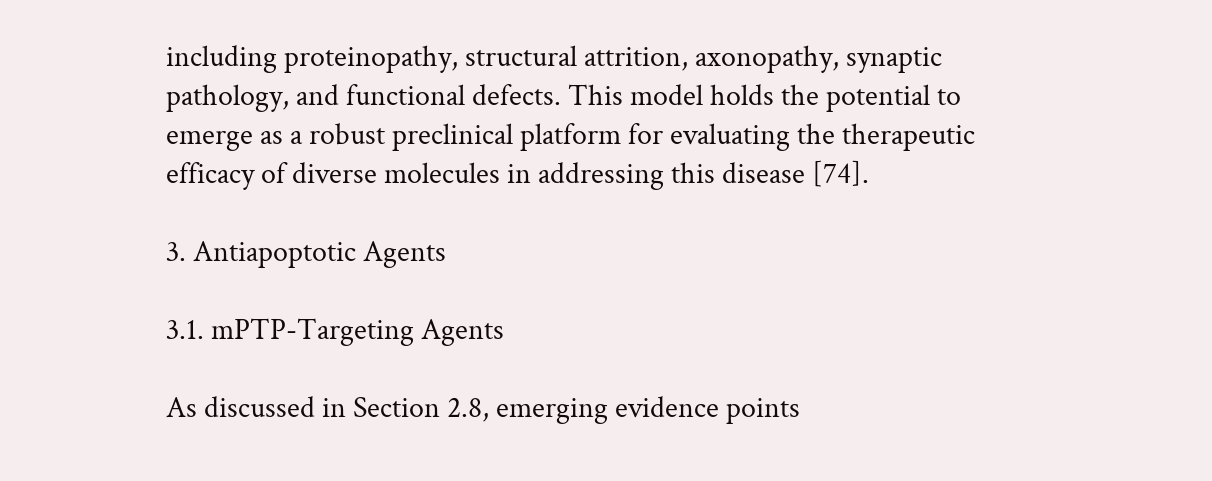including proteinopathy, structural attrition, axonopathy, synaptic pathology, and functional defects. This model holds the potential to emerge as a robust preclinical platform for evaluating the therapeutic efficacy of diverse molecules in addressing this disease [74].

3. Antiapoptotic Agents

3.1. mPTP-Targeting Agents

As discussed in Section 2.8, emerging evidence points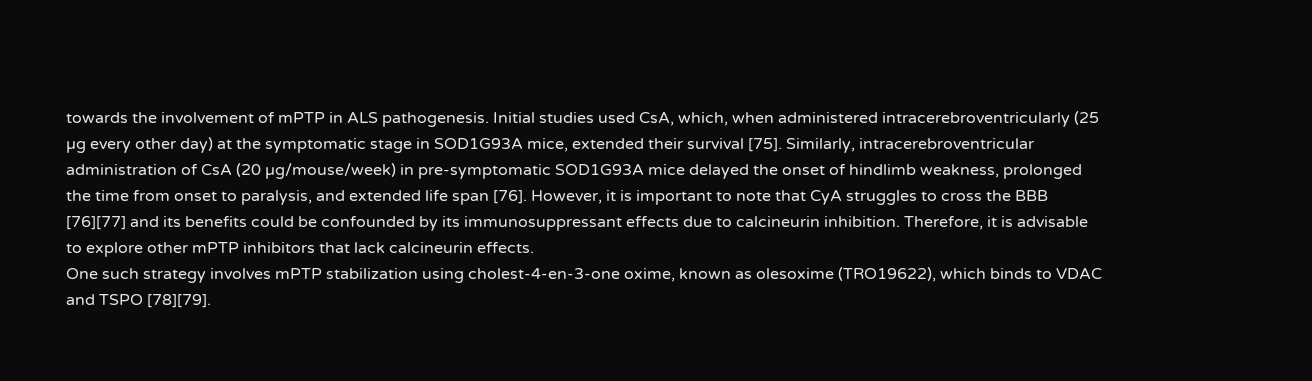towards the involvement of mPTP in ALS pathogenesis. Initial studies used CsA, which, when administered intracerebroventricularly (25 µg every other day) at the symptomatic stage in SOD1G93A mice, extended their survival [75]. Similarly, intracerebroventricular administration of CsA (20 µg/mouse/week) in pre-symptomatic SOD1G93A mice delayed the onset of hindlimb weakness, prolonged the time from onset to paralysis, and extended life span [76]. However, it is important to note that CyA struggles to cross the BBB [76][77] and its benefits could be confounded by its immunosuppressant effects due to calcineurin inhibition. Therefore, it is advisable to explore other mPTP inhibitors that lack calcineurin effects.
One such strategy involves mPTP stabilization using cholest-4-en-3-one oxime, known as olesoxime (TRO19622), which binds to VDAC and TSPO [78][79].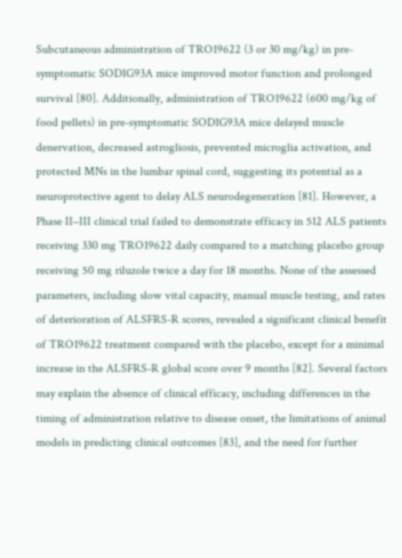Subcutaneous administration of TRO19622 (3 or 30 mg/kg) in pre-symptomatic SOD1G93A mice improved motor function and prolonged survival [80]. Additionally, administration of TRO19622 (600 mg/kg of food pellets) in pre-symptomatic SOD1G93A mice delayed muscle denervation, decreased astrogliosis, prevented microglia activation, and protected MNs in the lumbar spinal cord, suggesting its potential as a neuroprotective agent to delay ALS neurodegeneration [81]. However, a Phase II–III clinical trial failed to demonstrate efficacy in 512 ALS patients receiving 330 mg TRO19622 daily compared to a matching placebo group receiving 50 mg riluzole twice a day for 18 months. None of the assessed parameters, including slow vital capacity, manual muscle testing, and rates of deterioration of ALSFRS-R scores, revealed a significant clinical benefit of TRO19622 treatment compared with the placebo, except for a minimal increase in the ALSFRS-R global score over 9 months [82]. Several factors may explain the absence of clinical efficacy, including differences in the timing of administration relative to disease onset, the limitations of animal models in predicting clinical outcomes [83], and the need for further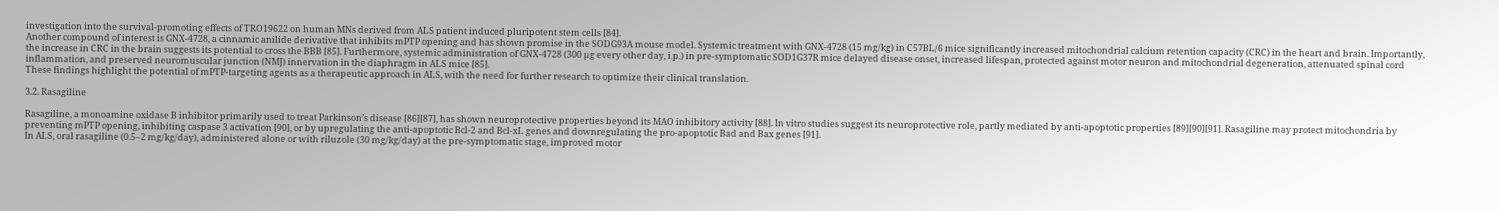investigation into the survival-promoting effects of TRO19622 on human MNs derived from ALS patient induced pluripotent stem cells [84].
Another compound of interest is GNX-4728, a cinnamic anilide derivative that inhibits mPTP opening and has shown promise in the SODG93A mouse model. Systemic treatment with GNX-4728 (15 mg/kg) in C57BL/6 mice significantly increased mitochondrial calcium retention capacity (CRC) in the heart and brain. Importantly, the increase in CRC in the brain suggests its potential to cross the BBB [85]. Furthermore, systemic administration of GNX-4728 (300 µg every other day, i.p.) in pre-symptomatic SOD1G37R mice delayed disease onset, increased lifespan, protected against motor neuron and mitochondrial degeneration, attenuated spinal cord inflammation, and preserved neuromuscular junction (NMJ) innervation in the diaphragm in ALS mice [85].
These findings highlight the potential of mPTP-targeting agents as a therapeutic approach in ALS, with the need for further research to optimize their clinical translation.

3.2. Rasagiline

Rasagiline, a monoamine oxidase B inhibitor primarily used to treat Parkinson’s disease [86][87], has shown neuroprotective properties beyond its MAO inhibitory activity [88]. In vitro studies suggest its neuroprotective role, partly mediated by anti-apoptotic properties [89][90][91]. Rasagiline may protect mitochondria by preventing mPTP opening, inhibiting caspase 3 activation [90], or by upregulating the anti-apoptotic Bcl-2 and Bcl-xL genes and downregulating the pro-apoptotic Bad and Bax genes [91].
In ALS, oral rasagiline (0.5–2 mg/kg/day), administered alone or with riluzole (30 mg/kg/day) at the pre-symptomatic stage, improved motor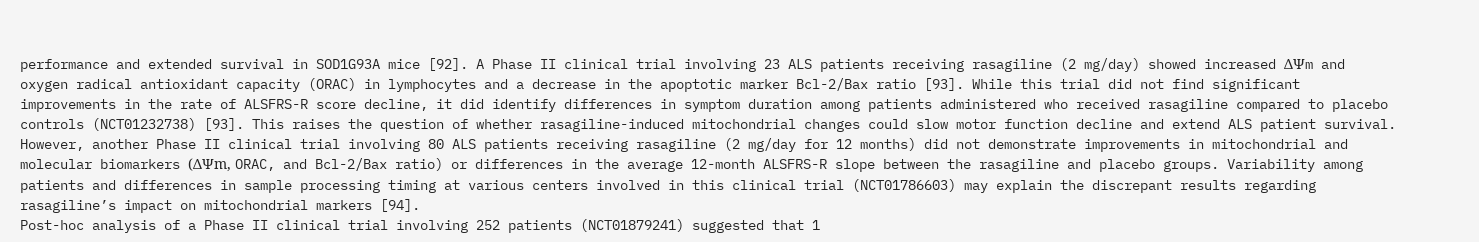performance and extended survival in SOD1G93A mice [92]. A Phase II clinical trial involving 23 ALS patients receiving rasagiline (2 mg/day) showed increased ΔΨm and oxygen radical antioxidant capacity (ORAC) in lymphocytes and a decrease in the apoptotic marker Bcl-2/Bax ratio [93]. While this trial did not find significant improvements in the rate of ALSFRS-R score decline, it did identify differences in symptom duration among patients administered who received rasagiline compared to placebo controls (NCT01232738) [93]. This raises the question of whether rasagiline-induced mitochondrial changes could slow motor function decline and extend ALS patient survival.
However, another Phase II clinical trial involving 80 ALS patients receiving rasagiline (2 mg/day for 12 months) did not demonstrate improvements in mitochondrial and molecular biomarkers (ΔΨm, ORAC, and Bcl-2/Bax ratio) or differences in the average 12-month ALSFRS-R slope between the rasagiline and placebo groups. Variability among patients and differences in sample processing timing at various centers involved in this clinical trial (NCT01786603) may explain the discrepant results regarding rasagiline’s impact on mitochondrial markers [94].
Post-hoc analysis of a Phase II clinical trial involving 252 patients (NCT01879241) suggested that 1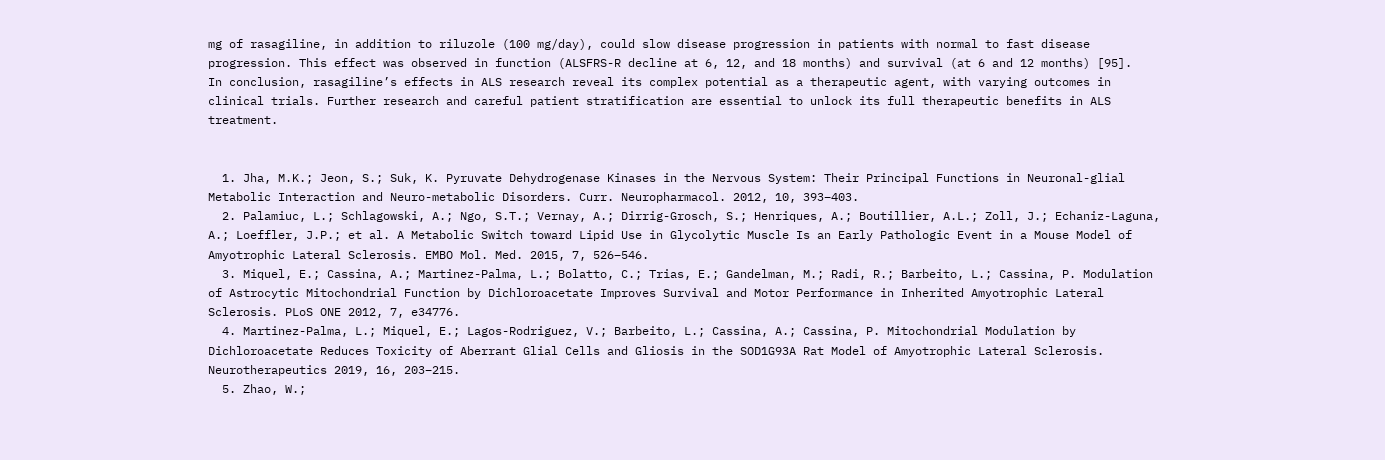mg of rasagiline, in addition to riluzole (100 mg/day), could slow disease progression in patients with normal to fast disease progression. This effect was observed in function (ALSFRS-R decline at 6, 12, and 18 months) and survival (at 6 and 12 months) [95].
In conclusion, rasagiline’s effects in ALS research reveal its complex potential as a therapeutic agent, with varying outcomes in clinical trials. Further research and careful patient stratification are essential to unlock its full therapeutic benefits in ALS treatment.


  1. Jha, M.K.; Jeon, S.; Suk, K. Pyruvate Dehydrogenase Kinases in the Nervous System: Their Principal Functions in Neuronal-glial Metabolic Interaction and Neuro-metabolic Disorders. Curr. Neuropharmacol. 2012, 10, 393–403.
  2. Palamiuc, L.; Schlagowski, A.; Ngo, S.T.; Vernay, A.; Dirrig-Grosch, S.; Henriques, A.; Boutillier, A.L.; Zoll, J.; Echaniz-Laguna, A.; Loeffler, J.P.; et al. A Metabolic Switch toward Lipid Use in Glycolytic Muscle Is an Early Pathologic Event in a Mouse Model of Amyotrophic Lateral Sclerosis. EMBO Mol. Med. 2015, 7, 526–546.
  3. Miquel, E.; Cassina, A.; Martinez-Palma, L.; Bolatto, C.; Trias, E.; Gandelman, M.; Radi, R.; Barbeito, L.; Cassina, P. Modulation of Astrocytic Mitochondrial Function by Dichloroacetate Improves Survival and Motor Performance in Inherited Amyotrophic Lateral Sclerosis. PLoS ONE 2012, 7, e34776.
  4. Martinez-Palma, L.; Miquel, E.; Lagos-Rodriguez, V.; Barbeito, L.; Cassina, A.; Cassina, P. Mitochondrial Modulation by Dichloroacetate Reduces Toxicity of Aberrant Glial Cells and Gliosis in the SOD1G93A Rat Model of Amyotrophic Lateral Sclerosis. Neurotherapeutics 2019, 16, 203–215.
  5. Zhao, W.;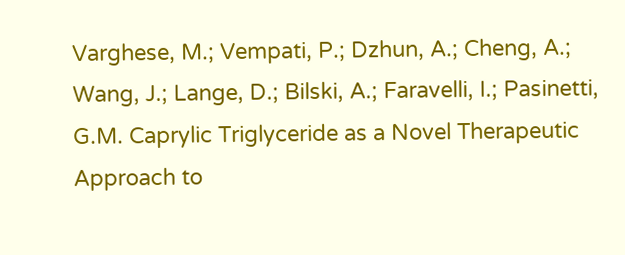Varghese, M.; Vempati, P.; Dzhun, A.; Cheng, A.; Wang, J.; Lange, D.; Bilski, A.; Faravelli, I.; Pasinetti, G.M. Caprylic Triglyceride as a Novel Therapeutic Approach to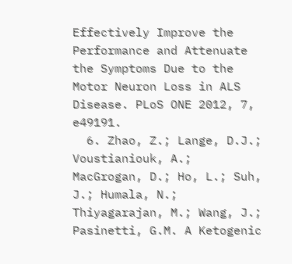Effectively Improve the Performance and Attenuate the Symptoms Due to the Motor Neuron Loss in ALS Disease. PLoS ONE 2012, 7, e49191.
  6. Zhao, Z.; Lange, D.J.; Voustianiouk, A.; MacGrogan, D.; Ho, L.; Suh, J.; Humala, N.; Thiyagarajan, M.; Wang, J.; Pasinetti, G.M. A Ketogenic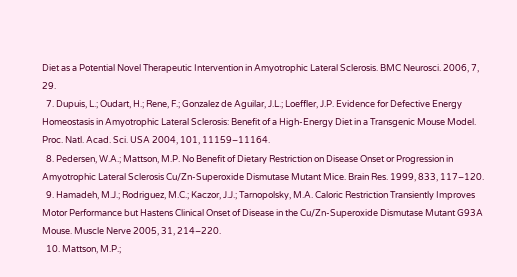Diet as a Potential Novel Therapeutic Intervention in Amyotrophic Lateral Sclerosis. BMC Neurosci. 2006, 7, 29.
  7. Dupuis, L.; Oudart, H.; Rene, F.; Gonzalez de Aguilar, J.L.; Loeffler, J.P. Evidence for Defective Energy Homeostasis in Amyotrophic Lateral Sclerosis: Benefit of a High-Energy Diet in a Transgenic Mouse Model. Proc. Natl. Acad. Sci. USA 2004, 101, 11159–11164.
  8. Pedersen, W.A.; Mattson, M.P. No Benefit of Dietary Restriction on Disease Onset or Progression in Amyotrophic Lateral Sclerosis Cu/Zn-Superoxide Dismutase Mutant Mice. Brain Res. 1999, 833, 117–120.
  9. Hamadeh, M.J.; Rodriguez, M.C.; Kaczor, J.J.; Tarnopolsky, M.A. Caloric Restriction Transiently Improves Motor Performance but Hastens Clinical Onset of Disease in the Cu/Zn-Superoxide Dismutase Mutant G93A Mouse. Muscle Nerve 2005, 31, 214–220.
  10. Mattson, M.P.;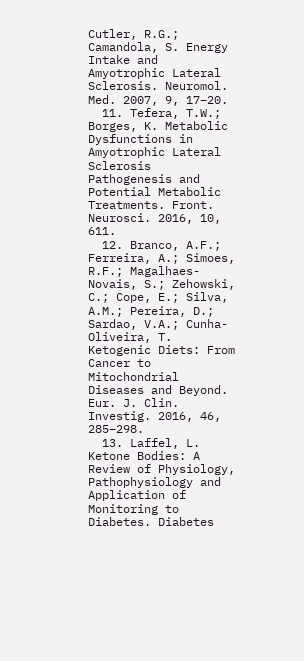Cutler, R.G.; Camandola, S. Energy Intake and Amyotrophic Lateral Sclerosis. Neuromol. Med. 2007, 9, 17–20.
  11. Tefera, T.W.; Borges, K. Metabolic Dysfunctions in Amyotrophic Lateral Sclerosis Pathogenesis and Potential Metabolic Treatments. Front. Neurosci. 2016, 10, 611.
  12. Branco, A.F.; Ferreira, A.; Simoes, R.F.; Magalhaes-Novais, S.; Zehowski, C.; Cope, E.; Silva, A.M.; Pereira, D.; Sardao, V.A.; Cunha-Oliveira, T. Ketogenic Diets: From Cancer to Mitochondrial Diseases and Beyond. Eur. J. Clin. Investig. 2016, 46, 285–298.
  13. Laffel, L. Ketone Bodies: A Review of Physiology, Pathophysiology and Application of Monitoring to Diabetes. Diabetes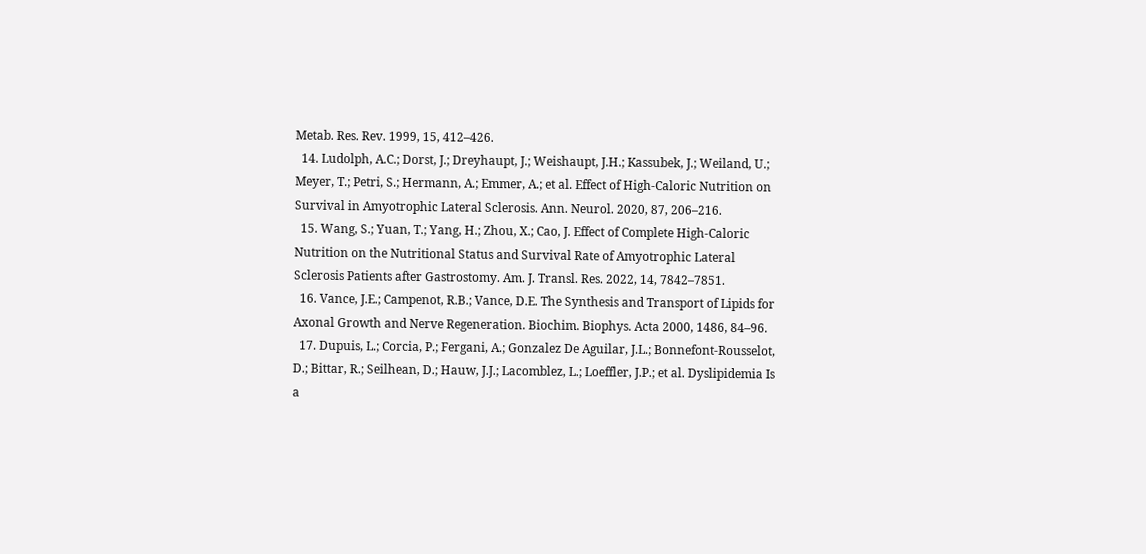Metab. Res. Rev. 1999, 15, 412–426.
  14. Ludolph, A.C.; Dorst, J.; Dreyhaupt, J.; Weishaupt, J.H.; Kassubek, J.; Weiland, U.; Meyer, T.; Petri, S.; Hermann, A.; Emmer, A.; et al. Effect of High-Caloric Nutrition on Survival in Amyotrophic Lateral Sclerosis. Ann. Neurol. 2020, 87, 206–216.
  15. Wang, S.; Yuan, T.; Yang, H.; Zhou, X.; Cao, J. Effect of Complete High-Caloric Nutrition on the Nutritional Status and Survival Rate of Amyotrophic Lateral Sclerosis Patients after Gastrostomy. Am. J. Transl. Res. 2022, 14, 7842–7851.
  16. Vance, J.E.; Campenot, R.B.; Vance, D.E. The Synthesis and Transport of Lipids for Axonal Growth and Nerve Regeneration. Biochim. Biophys. Acta 2000, 1486, 84–96.
  17. Dupuis, L.; Corcia, P.; Fergani, A.; Gonzalez De Aguilar, J.L.; Bonnefont-Rousselot, D.; Bittar, R.; Seilhean, D.; Hauw, J.J.; Lacomblez, L.; Loeffler, J.P.; et al. Dyslipidemia Is a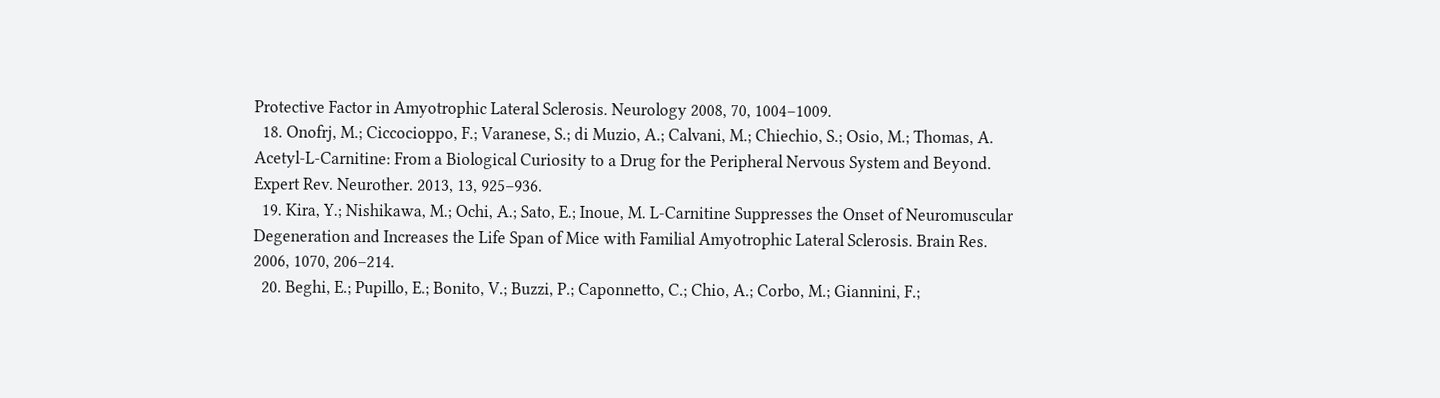Protective Factor in Amyotrophic Lateral Sclerosis. Neurology 2008, 70, 1004–1009.
  18. Onofrj, M.; Ciccocioppo, F.; Varanese, S.; di Muzio, A.; Calvani, M.; Chiechio, S.; Osio, M.; Thomas, A. Acetyl-L-Carnitine: From a Biological Curiosity to a Drug for the Peripheral Nervous System and Beyond. Expert Rev. Neurother. 2013, 13, 925–936.
  19. Kira, Y.; Nishikawa, M.; Ochi, A.; Sato, E.; Inoue, M. L-Carnitine Suppresses the Onset of Neuromuscular Degeneration and Increases the Life Span of Mice with Familial Amyotrophic Lateral Sclerosis. Brain Res. 2006, 1070, 206–214.
  20. Beghi, E.; Pupillo, E.; Bonito, V.; Buzzi, P.; Caponnetto, C.; Chio, A.; Corbo, M.; Giannini, F.;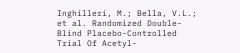Inghilleri, M.; Bella, V.L.; et al. Randomized Double-Blind Placebo-Controlled Trial Of Acetyl-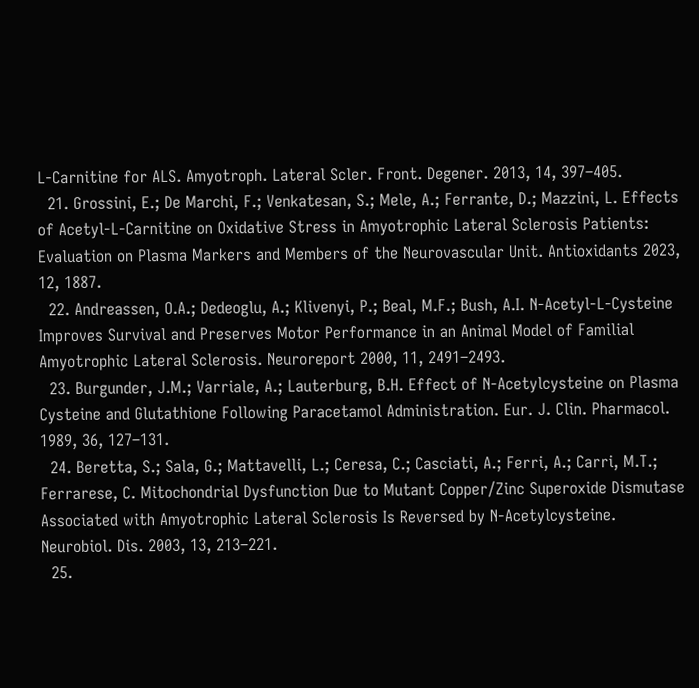L-Carnitine for ALS. Amyotroph. Lateral Scler. Front. Degener. 2013, 14, 397–405.
  21. Grossini, E.; De Marchi, F.; Venkatesan, S.; Mele, A.; Ferrante, D.; Mazzini, L. Effects of Acetyl-L-Carnitine on Oxidative Stress in Amyotrophic Lateral Sclerosis Patients: Evaluation on Plasma Markers and Members of the Neurovascular Unit. Antioxidants 2023, 12, 1887.
  22. Andreassen, O.A.; Dedeoglu, A.; Klivenyi, P.; Beal, M.F.; Bush, A.I. N-Acetyl-L-Cysteine Improves Survival and Preserves Motor Performance in an Animal Model of Familial Amyotrophic Lateral Sclerosis. Neuroreport 2000, 11, 2491–2493.
  23. Burgunder, J.M.; Varriale, A.; Lauterburg, B.H. Effect of N-Acetylcysteine on Plasma Cysteine and Glutathione Following Paracetamol Administration. Eur. J. Clin. Pharmacol. 1989, 36, 127–131.
  24. Beretta, S.; Sala, G.; Mattavelli, L.; Ceresa, C.; Casciati, A.; Ferri, A.; Carri, M.T.; Ferrarese, C. Mitochondrial Dysfunction Due to Mutant Copper/Zinc Superoxide Dismutase Associated with Amyotrophic Lateral Sclerosis Is Reversed by N-Acetylcysteine. Neurobiol. Dis. 2003, 13, 213–221.
  25.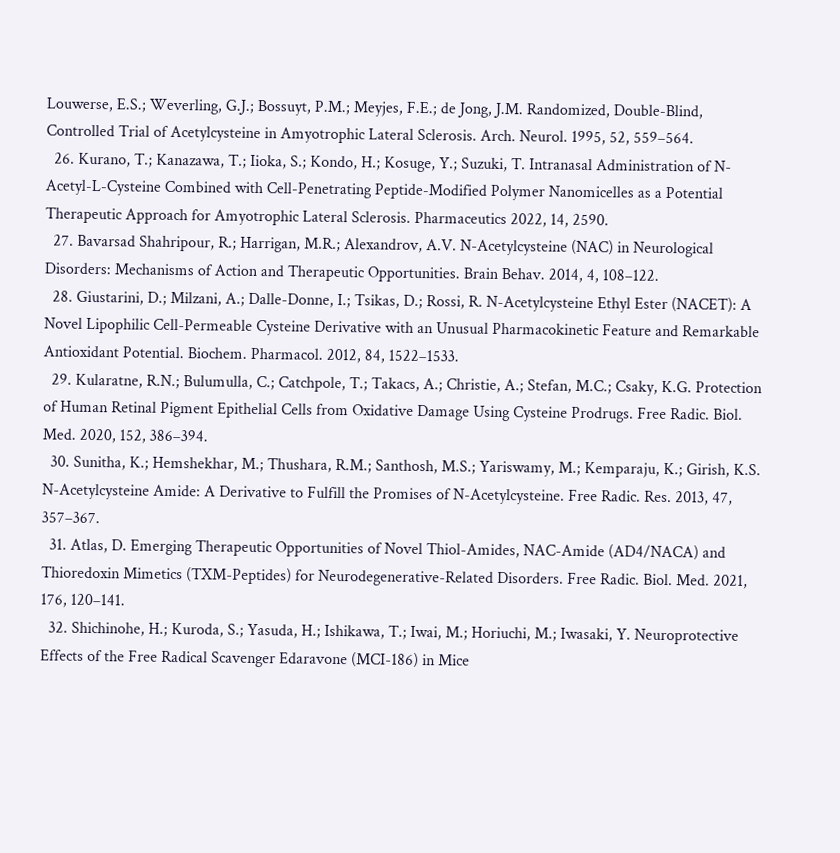Louwerse, E.S.; Weverling, G.J.; Bossuyt, P.M.; Meyjes, F.E.; de Jong, J.M. Randomized, Double-Blind, Controlled Trial of Acetylcysteine in Amyotrophic Lateral Sclerosis. Arch. Neurol. 1995, 52, 559–564.
  26. Kurano, T.; Kanazawa, T.; Iioka, S.; Kondo, H.; Kosuge, Y.; Suzuki, T. Intranasal Administration of N-Acetyl-L-Cysteine Combined with Cell-Penetrating Peptide-Modified Polymer Nanomicelles as a Potential Therapeutic Approach for Amyotrophic Lateral Sclerosis. Pharmaceutics 2022, 14, 2590.
  27. Bavarsad Shahripour, R.; Harrigan, M.R.; Alexandrov, A.V. N-Acetylcysteine (NAC) in Neurological Disorders: Mechanisms of Action and Therapeutic Opportunities. Brain Behav. 2014, 4, 108–122.
  28. Giustarini, D.; Milzani, A.; Dalle-Donne, I.; Tsikas, D.; Rossi, R. N-Acetylcysteine Ethyl Ester (NACET): A Novel Lipophilic Cell-Permeable Cysteine Derivative with an Unusual Pharmacokinetic Feature and Remarkable Antioxidant Potential. Biochem. Pharmacol. 2012, 84, 1522–1533.
  29. Kularatne, R.N.; Bulumulla, C.; Catchpole, T.; Takacs, A.; Christie, A.; Stefan, M.C.; Csaky, K.G. Protection of Human Retinal Pigment Epithelial Cells from Oxidative Damage Using Cysteine Prodrugs. Free Radic. Biol. Med. 2020, 152, 386–394.
  30. Sunitha, K.; Hemshekhar, M.; Thushara, R.M.; Santhosh, M.S.; Yariswamy, M.; Kemparaju, K.; Girish, K.S. N-Acetylcysteine Amide: A Derivative to Fulfill the Promises of N-Acetylcysteine. Free Radic. Res. 2013, 47, 357–367.
  31. Atlas, D. Emerging Therapeutic Opportunities of Novel Thiol-Amides, NAC-Amide (AD4/NACA) and Thioredoxin Mimetics (TXM-Peptides) for Neurodegenerative-Related Disorders. Free Radic. Biol. Med. 2021, 176, 120–141.
  32. Shichinohe, H.; Kuroda, S.; Yasuda, H.; Ishikawa, T.; Iwai, M.; Horiuchi, M.; Iwasaki, Y. Neuroprotective Effects of the Free Radical Scavenger Edaravone (MCI-186) in Mice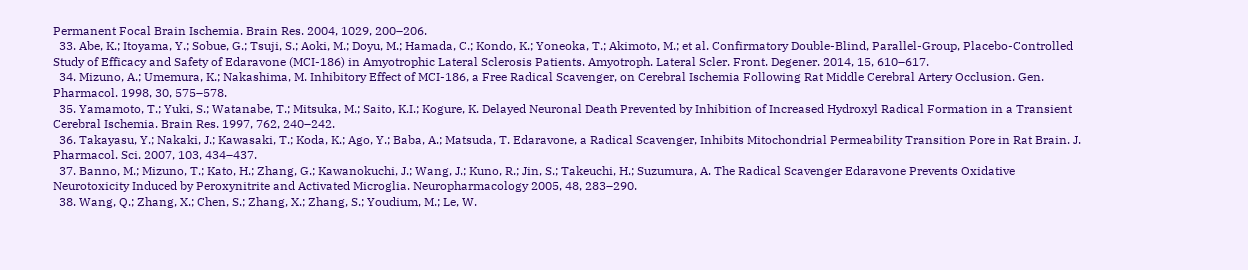Permanent Focal Brain Ischemia. Brain Res. 2004, 1029, 200–206.
  33. Abe, K.; Itoyama, Y.; Sobue, G.; Tsuji, S.; Aoki, M.; Doyu, M.; Hamada, C.; Kondo, K.; Yoneoka, T.; Akimoto, M.; et al. Confirmatory Double-Blind, Parallel-Group, Placebo-Controlled Study of Efficacy and Safety of Edaravone (MCI-186) in Amyotrophic Lateral Sclerosis Patients. Amyotroph. Lateral Scler. Front. Degener. 2014, 15, 610–617.
  34. Mizuno, A.; Umemura, K.; Nakashima, M. Inhibitory Effect of MCI-186, a Free Radical Scavenger, on Cerebral Ischemia Following Rat Middle Cerebral Artery Occlusion. Gen. Pharmacol. 1998, 30, 575–578.
  35. Yamamoto, T.; Yuki, S.; Watanabe, T.; Mitsuka, M.; Saito, K.I.; Kogure, K. Delayed Neuronal Death Prevented by Inhibition of Increased Hydroxyl Radical Formation in a Transient Cerebral Ischemia. Brain Res. 1997, 762, 240–242.
  36. Takayasu, Y.; Nakaki, J.; Kawasaki, T.; Koda, K.; Ago, Y.; Baba, A.; Matsuda, T. Edaravone, a Radical Scavenger, Inhibits Mitochondrial Permeability Transition Pore in Rat Brain. J. Pharmacol. Sci. 2007, 103, 434–437.
  37. Banno, M.; Mizuno, T.; Kato, H.; Zhang, G.; Kawanokuchi, J.; Wang, J.; Kuno, R.; Jin, S.; Takeuchi, H.; Suzumura, A. The Radical Scavenger Edaravone Prevents Oxidative Neurotoxicity Induced by Peroxynitrite and Activated Microglia. Neuropharmacology 2005, 48, 283–290.
  38. Wang, Q.; Zhang, X.; Chen, S.; Zhang, X.; Zhang, S.; Youdium, M.; Le, W.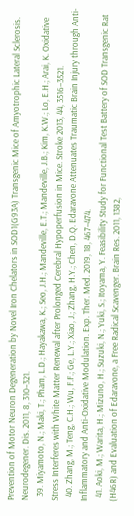Prevention of Motor Neuron Degeneration by Novel Iron Chelators in SOD1(G93A) Transgenic Mice of Amyotrophic Lateral Sclerosis. Neurodegener. Dis. 2011, 8, 310–321.
  39. Miyamoto, N.; Maki, T.; Pham, L.D.; Hayakawa, K.; Seo, J.H.; Mandeville, E.T.; Mandeville, J.B.; Kim, K.W.; Lo, E.H.; Arai, K. Oxidative Stress Interferes with White Matter Renewal after Prolonged Cerebral Hypoperfusion in Mice. Stroke 2013, 44, 3516–3521.
  40. Zhang, M.; Teng, C.H.; Wu, F.F.; Ge, L.Y.; Xiao, J.; Zhang, H.Y.; Chen, D.Q. Edaravone Attenuates Traumatic Brain Injury through Anti-Inflammatory and Anti-Oxidative Modulation. Exp. Ther. Med. 2019, 18, 467–474.
  41. Aoki, M.; Warita, H.; Mizuno, H.; Suzuki, N.; Yuki, S.; Itoyama, Y. Feasibility Study for Functional Test Battery of SOD Transgenic Rat (H46R) and Evaluation of Edaravone, a Free Radical Scavenger. Brain Res. 2011, 1382,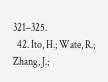321–325.
  42. Ito, H.; Wate, R.; Zhang, J.;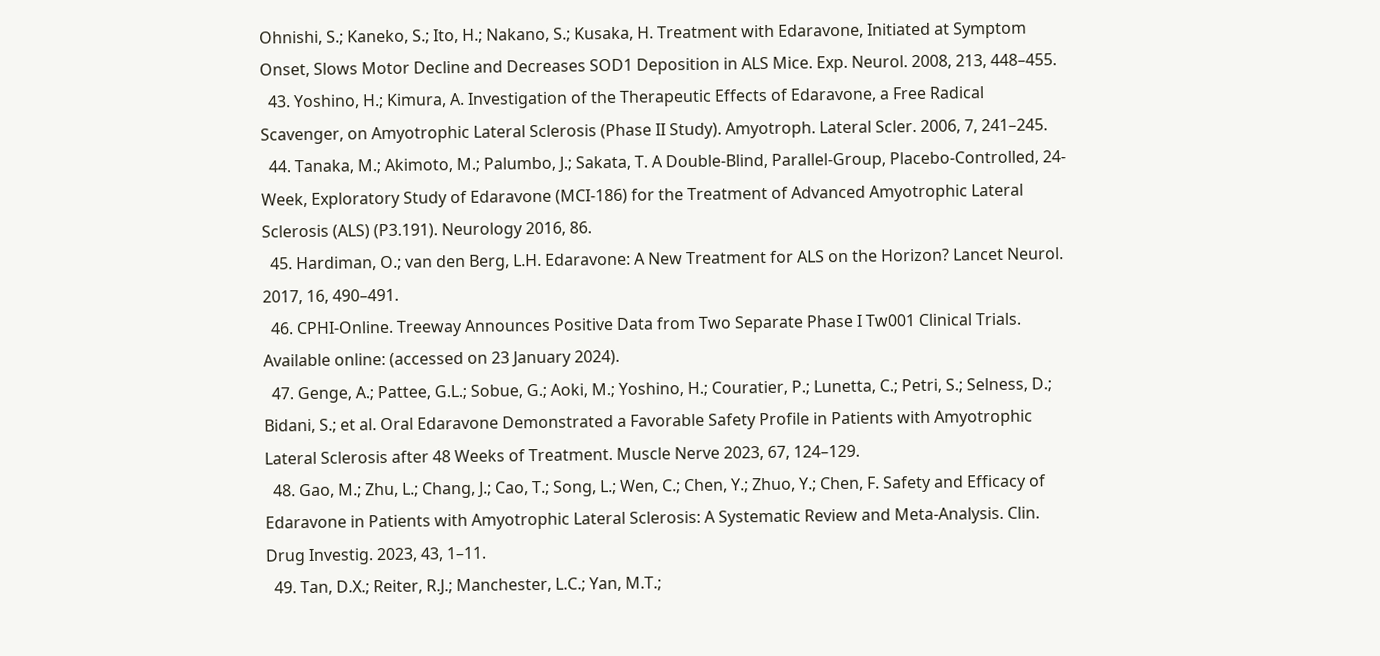Ohnishi, S.; Kaneko, S.; Ito, H.; Nakano, S.; Kusaka, H. Treatment with Edaravone, Initiated at Symptom Onset, Slows Motor Decline and Decreases SOD1 Deposition in ALS Mice. Exp. Neurol. 2008, 213, 448–455.
  43. Yoshino, H.; Kimura, A. Investigation of the Therapeutic Effects of Edaravone, a Free Radical Scavenger, on Amyotrophic Lateral Sclerosis (Phase II Study). Amyotroph. Lateral Scler. 2006, 7, 241–245.
  44. Tanaka, M.; Akimoto, M.; Palumbo, J.; Sakata, T. A Double-Blind, Parallel-Group, Placebo-Controlled, 24-Week, Exploratory Study of Edaravone (MCI-186) for the Treatment of Advanced Amyotrophic Lateral Sclerosis (ALS) (P3.191). Neurology 2016, 86.
  45. Hardiman, O.; van den Berg, L.H. Edaravone: A New Treatment for ALS on the Horizon? Lancet Neurol. 2017, 16, 490–491.
  46. CPHI-Online. Treeway Announces Positive Data from Two Separate Phase I Tw001 Clinical Trials. Available online: (accessed on 23 January 2024).
  47. Genge, A.; Pattee, G.L.; Sobue, G.; Aoki, M.; Yoshino, H.; Couratier, P.; Lunetta, C.; Petri, S.; Selness, D.; Bidani, S.; et al. Oral Edaravone Demonstrated a Favorable Safety Profile in Patients with Amyotrophic Lateral Sclerosis after 48 Weeks of Treatment. Muscle Nerve 2023, 67, 124–129.
  48. Gao, M.; Zhu, L.; Chang, J.; Cao, T.; Song, L.; Wen, C.; Chen, Y.; Zhuo, Y.; Chen, F. Safety and Efficacy of Edaravone in Patients with Amyotrophic Lateral Sclerosis: A Systematic Review and Meta-Analysis. Clin. Drug Investig. 2023, 43, 1–11.
  49. Tan, D.X.; Reiter, R.J.; Manchester, L.C.; Yan, M.T.;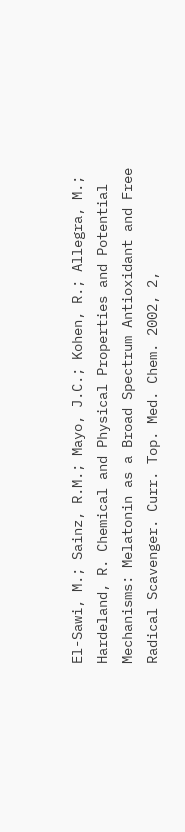El-Sawi, M.; Sainz, R.M.; Mayo, J.C.; Kohen, R.; Allegra, M.; Hardeland, R. Chemical and Physical Properties and Potential Mechanisms: Melatonin as a Broad Spectrum Antioxidant and Free Radical Scavenger. Curr. Top. Med. Chem. 2002, 2,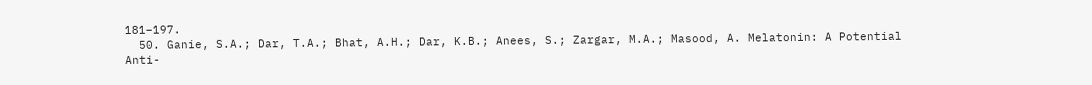181–197.
  50. Ganie, S.A.; Dar, T.A.; Bhat, A.H.; Dar, K.B.; Anees, S.; Zargar, M.A.; Masood, A. Melatonin: A Potential Anti-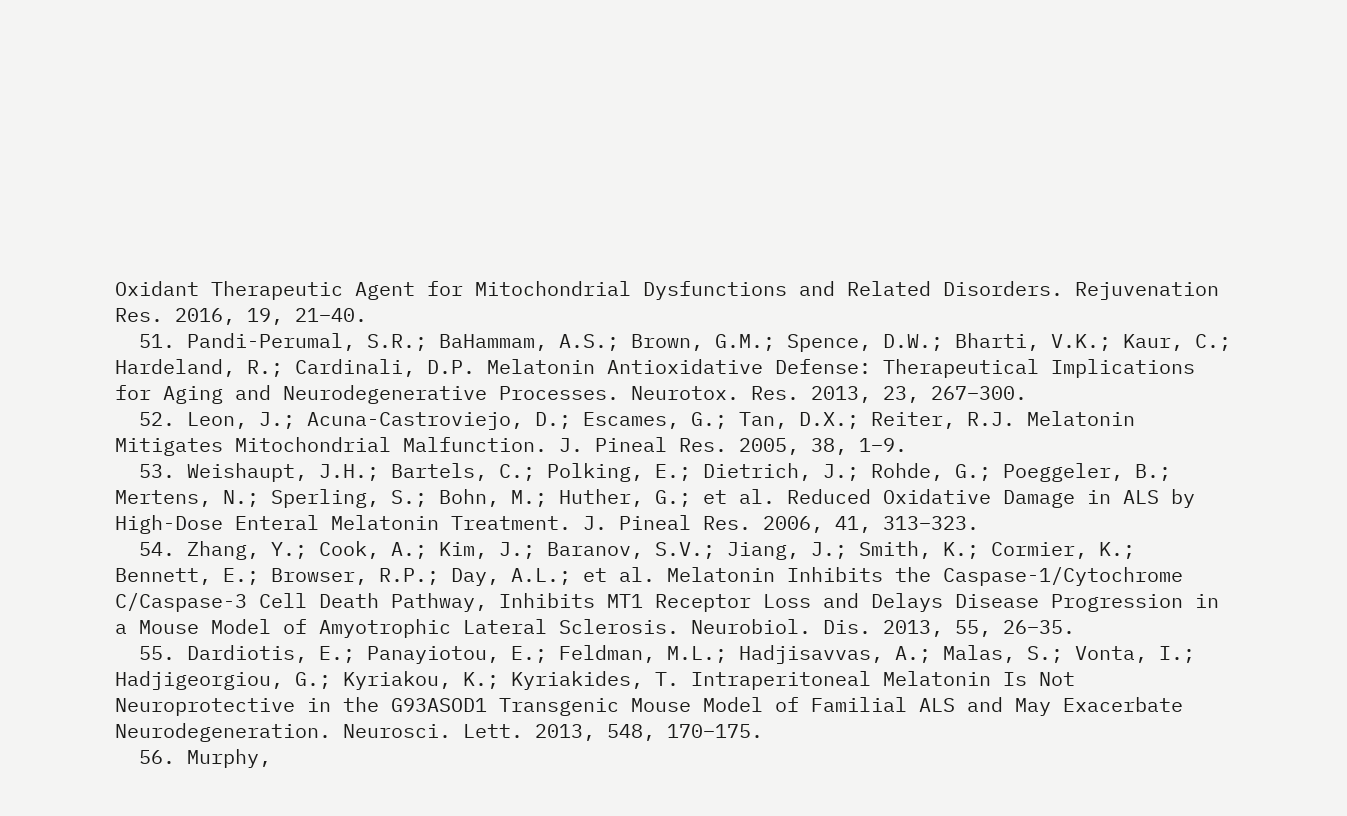Oxidant Therapeutic Agent for Mitochondrial Dysfunctions and Related Disorders. Rejuvenation Res. 2016, 19, 21–40.
  51. Pandi-Perumal, S.R.; BaHammam, A.S.; Brown, G.M.; Spence, D.W.; Bharti, V.K.; Kaur, C.; Hardeland, R.; Cardinali, D.P. Melatonin Antioxidative Defense: Therapeutical Implications for Aging and Neurodegenerative Processes. Neurotox. Res. 2013, 23, 267–300.
  52. Leon, J.; Acuna-Castroviejo, D.; Escames, G.; Tan, D.X.; Reiter, R.J. Melatonin Mitigates Mitochondrial Malfunction. J. Pineal Res. 2005, 38, 1–9.
  53. Weishaupt, J.H.; Bartels, C.; Polking, E.; Dietrich, J.; Rohde, G.; Poeggeler, B.; Mertens, N.; Sperling, S.; Bohn, M.; Huther, G.; et al. Reduced Oxidative Damage in ALS by High-Dose Enteral Melatonin Treatment. J. Pineal Res. 2006, 41, 313–323.
  54. Zhang, Y.; Cook, A.; Kim, J.; Baranov, S.V.; Jiang, J.; Smith, K.; Cormier, K.; Bennett, E.; Browser, R.P.; Day, A.L.; et al. Melatonin Inhibits the Caspase-1/Cytochrome C/Caspase-3 Cell Death Pathway, Inhibits MT1 Receptor Loss and Delays Disease Progression in a Mouse Model of Amyotrophic Lateral Sclerosis. Neurobiol. Dis. 2013, 55, 26–35.
  55. Dardiotis, E.; Panayiotou, E.; Feldman, M.L.; Hadjisavvas, A.; Malas, S.; Vonta, I.; Hadjigeorgiou, G.; Kyriakou, K.; Kyriakides, T. Intraperitoneal Melatonin Is Not Neuroprotective in the G93ASOD1 Transgenic Mouse Model of Familial ALS and May Exacerbate Neurodegeneration. Neurosci. Lett. 2013, 548, 170–175.
  56. Murphy,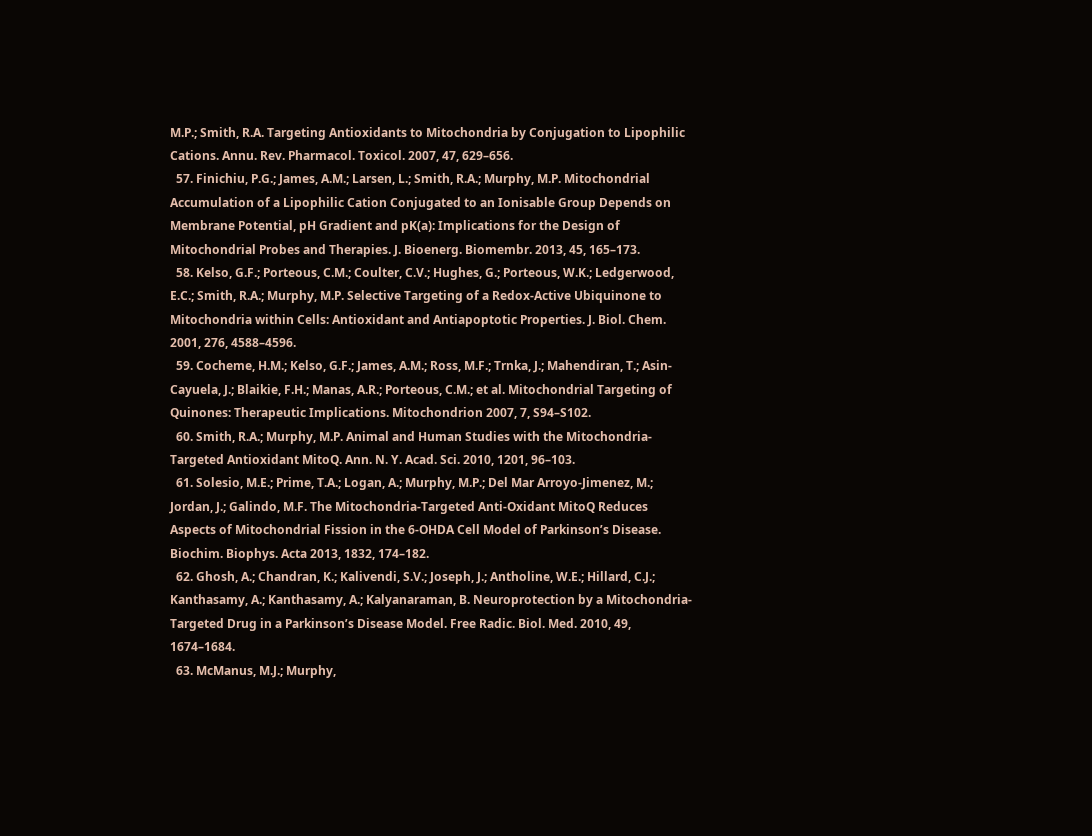M.P.; Smith, R.A. Targeting Antioxidants to Mitochondria by Conjugation to Lipophilic Cations. Annu. Rev. Pharmacol. Toxicol. 2007, 47, 629–656.
  57. Finichiu, P.G.; James, A.M.; Larsen, L.; Smith, R.A.; Murphy, M.P. Mitochondrial Accumulation of a Lipophilic Cation Conjugated to an Ionisable Group Depends on Membrane Potential, pH Gradient and pK(a): Implications for the Design of Mitochondrial Probes and Therapies. J. Bioenerg. Biomembr. 2013, 45, 165–173.
  58. Kelso, G.F.; Porteous, C.M.; Coulter, C.V.; Hughes, G.; Porteous, W.K.; Ledgerwood, E.C.; Smith, R.A.; Murphy, M.P. Selective Targeting of a Redox-Active Ubiquinone to Mitochondria within Cells: Antioxidant and Antiapoptotic Properties. J. Biol. Chem. 2001, 276, 4588–4596.
  59. Cocheme, H.M.; Kelso, G.F.; James, A.M.; Ross, M.F.; Trnka, J.; Mahendiran, T.; Asin-Cayuela, J.; Blaikie, F.H.; Manas, A.R.; Porteous, C.M.; et al. Mitochondrial Targeting of Quinones: Therapeutic Implications. Mitochondrion 2007, 7, S94–S102.
  60. Smith, R.A.; Murphy, M.P. Animal and Human Studies with the Mitochondria-Targeted Antioxidant MitoQ. Ann. N. Y. Acad. Sci. 2010, 1201, 96–103.
  61. Solesio, M.E.; Prime, T.A.; Logan, A.; Murphy, M.P.; Del Mar Arroyo-Jimenez, M.; Jordan, J.; Galindo, M.F. The Mitochondria-Targeted Anti-Oxidant MitoQ Reduces Aspects of Mitochondrial Fission in the 6-OHDA Cell Model of Parkinson’s Disease. Biochim. Biophys. Acta 2013, 1832, 174–182.
  62. Ghosh, A.; Chandran, K.; Kalivendi, S.V.; Joseph, J.; Antholine, W.E.; Hillard, C.J.; Kanthasamy, A.; Kanthasamy, A.; Kalyanaraman, B. Neuroprotection by a Mitochondria-Targeted Drug in a Parkinson’s Disease Model. Free Radic. Biol. Med. 2010, 49, 1674–1684.
  63. McManus, M.J.; Murphy,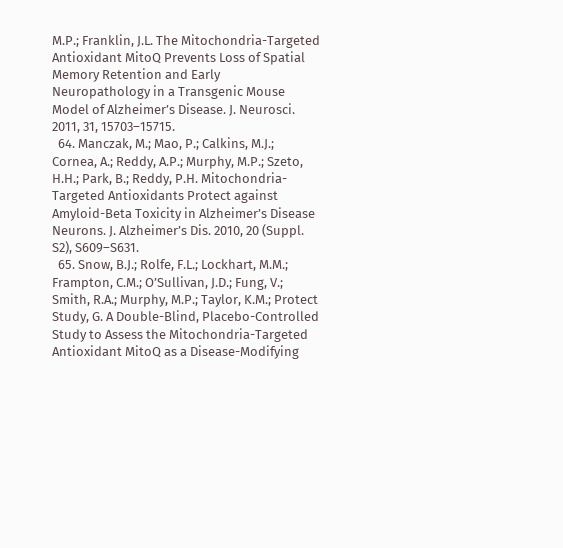M.P.; Franklin, J.L. The Mitochondria-Targeted Antioxidant MitoQ Prevents Loss of Spatial Memory Retention and Early Neuropathology in a Transgenic Mouse Model of Alzheimer’s Disease. J. Neurosci. 2011, 31, 15703–15715.
  64. Manczak, M.; Mao, P.; Calkins, M.J.; Cornea, A.; Reddy, A.P.; Murphy, M.P.; Szeto, H.H.; Park, B.; Reddy, P.H. Mitochondria-Targeted Antioxidants Protect against Amyloid-Beta Toxicity in Alzheimer’s Disease Neurons. J. Alzheimer’s Dis. 2010, 20 (Suppl. S2), S609–S631.
  65. Snow, B.J.; Rolfe, F.L.; Lockhart, M.M.; Frampton, C.M.; O’Sullivan, J.D.; Fung, V.; Smith, R.A.; Murphy, M.P.; Taylor, K.M.; Protect Study, G. A Double-Blind, Placebo-Controlled Study to Assess the Mitochondria-Targeted Antioxidant MitoQ as a Disease-Modifying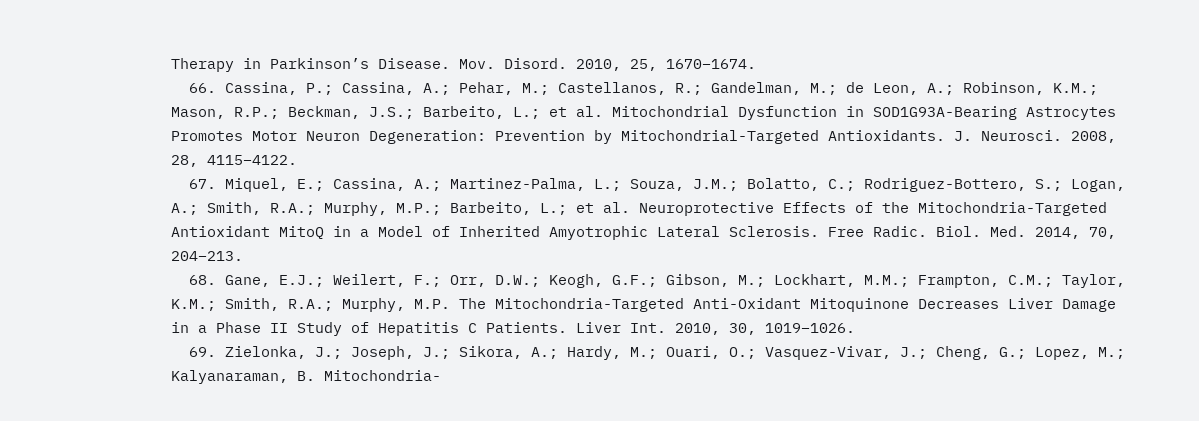Therapy in Parkinson’s Disease. Mov. Disord. 2010, 25, 1670–1674.
  66. Cassina, P.; Cassina, A.; Pehar, M.; Castellanos, R.; Gandelman, M.; de Leon, A.; Robinson, K.M.; Mason, R.P.; Beckman, J.S.; Barbeito, L.; et al. Mitochondrial Dysfunction in SOD1G93A-Bearing Astrocytes Promotes Motor Neuron Degeneration: Prevention by Mitochondrial-Targeted Antioxidants. J. Neurosci. 2008, 28, 4115–4122.
  67. Miquel, E.; Cassina, A.; Martinez-Palma, L.; Souza, J.M.; Bolatto, C.; Rodriguez-Bottero, S.; Logan, A.; Smith, R.A.; Murphy, M.P.; Barbeito, L.; et al. Neuroprotective Effects of the Mitochondria-Targeted Antioxidant MitoQ in a Model of Inherited Amyotrophic Lateral Sclerosis. Free Radic. Biol. Med. 2014, 70, 204–213.
  68. Gane, E.J.; Weilert, F.; Orr, D.W.; Keogh, G.F.; Gibson, M.; Lockhart, M.M.; Frampton, C.M.; Taylor, K.M.; Smith, R.A.; Murphy, M.P. The Mitochondria-Targeted Anti-Oxidant Mitoquinone Decreases Liver Damage in a Phase II Study of Hepatitis C Patients. Liver Int. 2010, 30, 1019–1026.
  69. Zielonka, J.; Joseph, J.; Sikora, A.; Hardy, M.; Ouari, O.; Vasquez-Vivar, J.; Cheng, G.; Lopez, M.; Kalyanaraman, B. Mitochondria-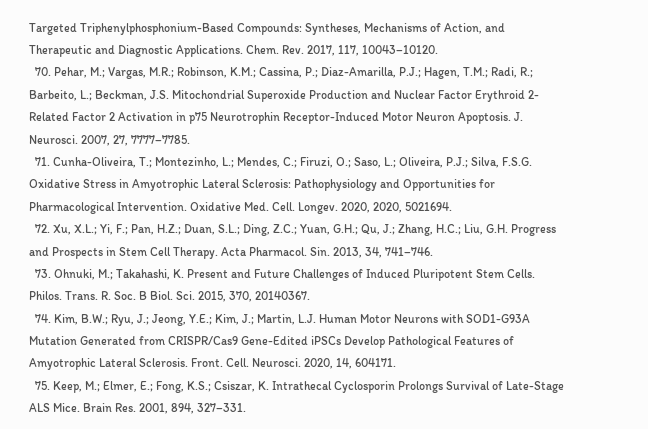Targeted Triphenylphosphonium-Based Compounds: Syntheses, Mechanisms of Action, and Therapeutic and Diagnostic Applications. Chem. Rev. 2017, 117, 10043–10120.
  70. Pehar, M.; Vargas, M.R.; Robinson, K.M.; Cassina, P.; Diaz-Amarilla, P.J.; Hagen, T.M.; Radi, R.; Barbeito, L.; Beckman, J.S. Mitochondrial Superoxide Production and Nuclear Factor Erythroid 2-Related Factor 2 Activation in p75 Neurotrophin Receptor-Induced Motor Neuron Apoptosis. J. Neurosci. 2007, 27, 7777–7785.
  71. Cunha-Oliveira, T.; Montezinho, L.; Mendes, C.; Firuzi, O.; Saso, L.; Oliveira, P.J.; Silva, F.S.G. Oxidative Stress in Amyotrophic Lateral Sclerosis: Pathophysiology and Opportunities for Pharmacological Intervention. Oxidative Med. Cell. Longev. 2020, 2020, 5021694.
  72. Xu, X.L.; Yi, F.; Pan, H.Z.; Duan, S.L.; Ding, Z.C.; Yuan, G.H.; Qu, J.; Zhang, H.C.; Liu, G.H. Progress and Prospects in Stem Cell Therapy. Acta Pharmacol. Sin. 2013, 34, 741–746.
  73. Ohnuki, M.; Takahashi, K. Present and Future Challenges of Induced Pluripotent Stem Cells. Philos. Trans. R. Soc. B Biol. Sci. 2015, 370, 20140367.
  74. Kim, B.W.; Ryu, J.; Jeong, Y.E.; Kim, J.; Martin, L.J. Human Motor Neurons with SOD1-G93A Mutation Generated from CRISPR/Cas9 Gene-Edited iPSCs Develop Pathological Features of Amyotrophic Lateral Sclerosis. Front. Cell. Neurosci. 2020, 14, 604171.
  75. Keep, M.; Elmer, E.; Fong, K.S.; Csiszar, K. Intrathecal Cyclosporin Prolongs Survival of Late-Stage ALS Mice. Brain Res. 2001, 894, 327–331.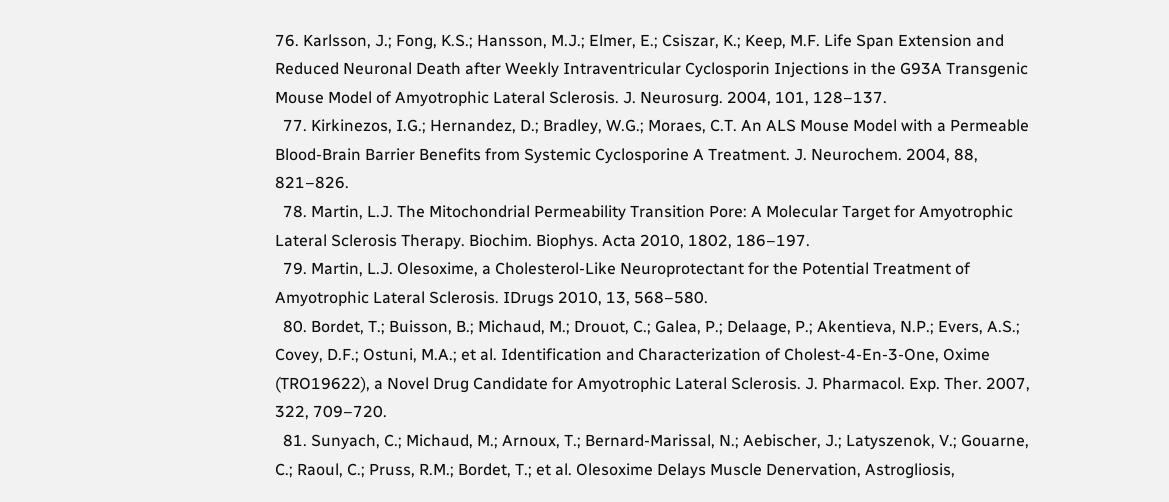76. Karlsson, J.; Fong, K.S.; Hansson, M.J.; Elmer, E.; Csiszar, K.; Keep, M.F. Life Span Extension and Reduced Neuronal Death after Weekly Intraventricular Cyclosporin Injections in the G93A Transgenic Mouse Model of Amyotrophic Lateral Sclerosis. J. Neurosurg. 2004, 101, 128–137.
  77. Kirkinezos, I.G.; Hernandez, D.; Bradley, W.G.; Moraes, C.T. An ALS Mouse Model with a Permeable Blood-Brain Barrier Benefits from Systemic Cyclosporine A Treatment. J. Neurochem. 2004, 88, 821–826.
  78. Martin, L.J. The Mitochondrial Permeability Transition Pore: A Molecular Target for Amyotrophic Lateral Sclerosis Therapy. Biochim. Biophys. Acta 2010, 1802, 186–197.
  79. Martin, L.J. Olesoxime, a Cholesterol-Like Neuroprotectant for the Potential Treatment of Amyotrophic Lateral Sclerosis. IDrugs 2010, 13, 568–580.
  80. Bordet, T.; Buisson, B.; Michaud, M.; Drouot, C.; Galea, P.; Delaage, P.; Akentieva, N.P.; Evers, A.S.; Covey, D.F.; Ostuni, M.A.; et al. Identification and Characterization of Cholest-4-En-3-One, Oxime (TRO19622), a Novel Drug Candidate for Amyotrophic Lateral Sclerosis. J. Pharmacol. Exp. Ther. 2007, 322, 709–720.
  81. Sunyach, C.; Michaud, M.; Arnoux, T.; Bernard-Marissal, N.; Aebischer, J.; Latyszenok, V.; Gouarne, C.; Raoul, C.; Pruss, R.M.; Bordet, T.; et al. Olesoxime Delays Muscle Denervation, Astrogliosis,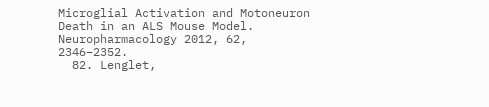Microglial Activation and Motoneuron Death in an ALS Mouse Model. Neuropharmacology 2012, 62, 2346–2352.
  82. Lenglet,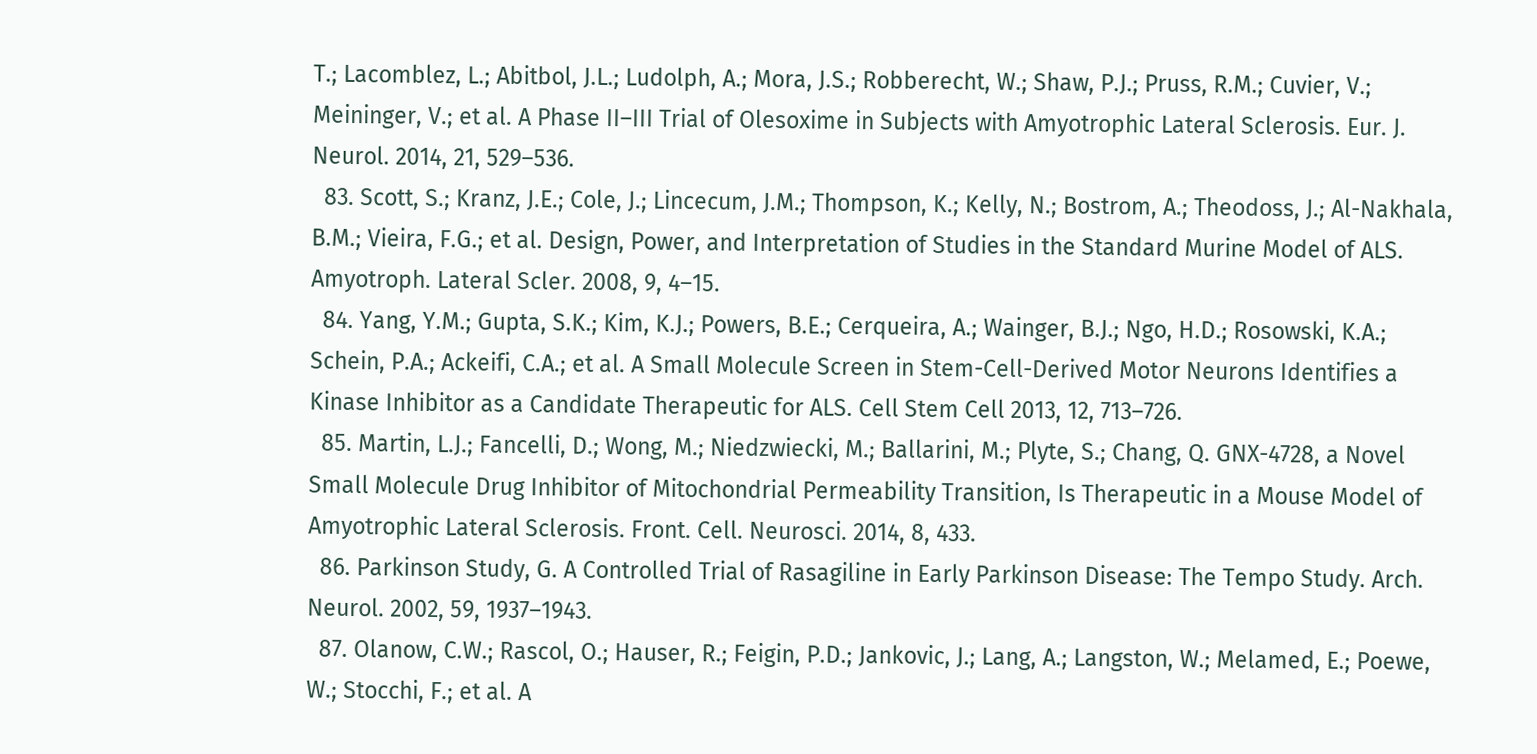T.; Lacomblez, L.; Abitbol, J.L.; Ludolph, A.; Mora, J.S.; Robberecht, W.; Shaw, P.J.; Pruss, R.M.; Cuvier, V.; Meininger, V.; et al. A Phase II–III Trial of Olesoxime in Subjects with Amyotrophic Lateral Sclerosis. Eur. J. Neurol. 2014, 21, 529–536.
  83. Scott, S.; Kranz, J.E.; Cole, J.; Lincecum, J.M.; Thompson, K.; Kelly, N.; Bostrom, A.; Theodoss, J.; Al-Nakhala, B.M.; Vieira, F.G.; et al. Design, Power, and Interpretation of Studies in the Standard Murine Model of ALS. Amyotroph. Lateral Scler. 2008, 9, 4–15.
  84. Yang, Y.M.; Gupta, S.K.; Kim, K.J.; Powers, B.E.; Cerqueira, A.; Wainger, B.J.; Ngo, H.D.; Rosowski, K.A.; Schein, P.A.; Ackeifi, C.A.; et al. A Small Molecule Screen in Stem-Cell-Derived Motor Neurons Identifies a Kinase Inhibitor as a Candidate Therapeutic for ALS. Cell Stem Cell 2013, 12, 713–726.
  85. Martin, L.J.; Fancelli, D.; Wong, M.; Niedzwiecki, M.; Ballarini, M.; Plyte, S.; Chang, Q. GNX-4728, a Novel Small Molecule Drug Inhibitor of Mitochondrial Permeability Transition, Is Therapeutic in a Mouse Model of Amyotrophic Lateral Sclerosis. Front. Cell. Neurosci. 2014, 8, 433.
  86. Parkinson Study, G. A Controlled Trial of Rasagiline in Early Parkinson Disease: The Tempo Study. Arch. Neurol. 2002, 59, 1937–1943.
  87. Olanow, C.W.; Rascol, O.; Hauser, R.; Feigin, P.D.; Jankovic, J.; Lang, A.; Langston, W.; Melamed, E.; Poewe, W.; Stocchi, F.; et al. A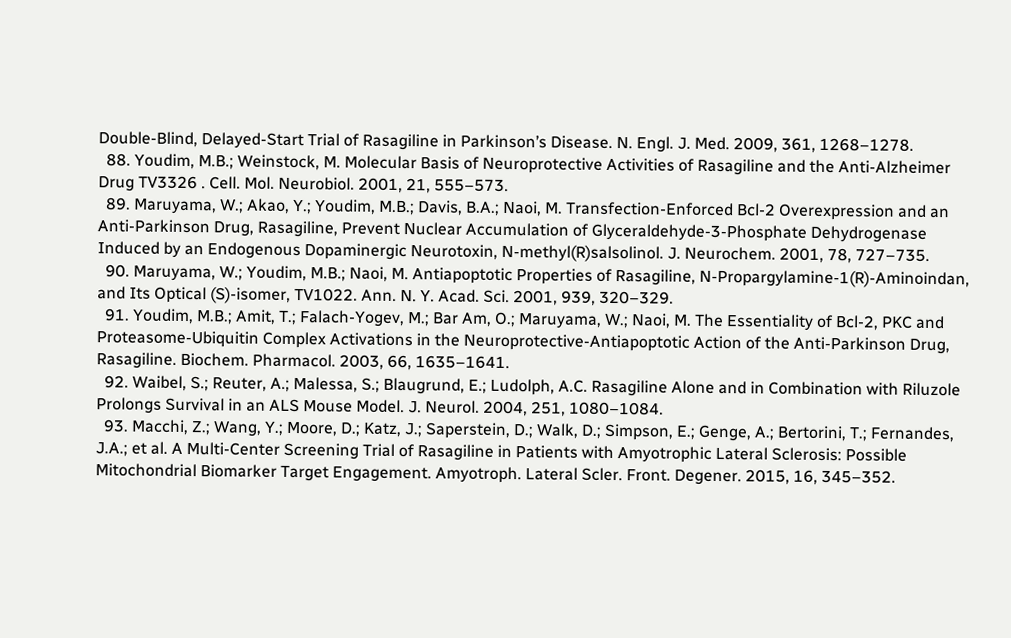Double-Blind, Delayed-Start Trial of Rasagiline in Parkinson’s Disease. N. Engl. J. Med. 2009, 361, 1268–1278.
  88. Youdim, M.B.; Weinstock, M. Molecular Basis of Neuroprotective Activities of Rasagiline and the Anti-Alzheimer Drug TV3326 . Cell. Mol. Neurobiol. 2001, 21, 555–573.
  89. Maruyama, W.; Akao, Y.; Youdim, M.B.; Davis, B.A.; Naoi, M. Transfection-Enforced Bcl-2 Overexpression and an Anti-Parkinson Drug, Rasagiline, Prevent Nuclear Accumulation of Glyceraldehyde-3-Phosphate Dehydrogenase Induced by an Endogenous Dopaminergic Neurotoxin, N-methyl(R)salsolinol. J. Neurochem. 2001, 78, 727–735.
  90. Maruyama, W.; Youdim, M.B.; Naoi, M. Antiapoptotic Properties of Rasagiline, N-Propargylamine-1(R)-Aminoindan, and Its Optical (S)-isomer, TV1022. Ann. N. Y. Acad. Sci. 2001, 939, 320–329.
  91. Youdim, M.B.; Amit, T.; Falach-Yogev, M.; Bar Am, O.; Maruyama, W.; Naoi, M. The Essentiality of Bcl-2, PKC and Proteasome-Ubiquitin Complex Activations in the Neuroprotective-Antiapoptotic Action of the Anti-Parkinson Drug, Rasagiline. Biochem. Pharmacol. 2003, 66, 1635–1641.
  92. Waibel, S.; Reuter, A.; Malessa, S.; Blaugrund, E.; Ludolph, A.C. Rasagiline Alone and in Combination with Riluzole Prolongs Survival in an ALS Mouse Model. J. Neurol. 2004, 251, 1080–1084.
  93. Macchi, Z.; Wang, Y.; Moore, D.; Katz, J.; Saperstein, D.; Walk, D.; Simpson, E.; Genge, A.; Bertorini, T.; Fernandes, J.A.; et al. A Multi-Center Screening Trial of Rasagiline in Patients with Amyotrophic Lateral Sclerosis: Possible Mitochondrial Biomarker Target Engagement. Amyotroph. Lateral Scler. Front. Degener. 2015, 16, 345–352.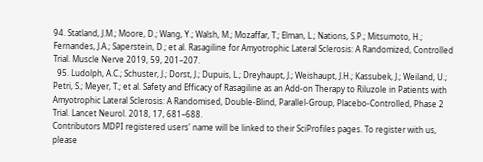94. Statland, J.M.; Moore, D.; Wang, Y.; Walsh, M.; Mozaffar, T.; Elman, L.; Nations, S.P.; Mitsumoto, H.; Fernandes, J.A.; Saperstein, D.; et al. Rasagiline for Amyotrophic Lateral Sclerosis: A Randomized, Controlled Trial. Muscle Nerve 2019, 59, 201–207.
  95. Ludolph, A.C.; Schuster, J.; Dorst, J.; Dupuis, L.; Dreyhaupt, J.; Weishaupt, J.H.; Kassubek, J.; Weiland, U.; Petri, S.; Meyer, T.; et al. Safety and Efficacy of Rasagiline as an Add-on Therapy to Riluzole in Patients with Amyotrophic Lateral Sclerosis: A Randomised, Double-Blind, Parallel-Group, Placebo-Controlled, Phase 2 Trial. Lancet Neurol. 2018, 17, 681–688.
Contributors MDPI registered users' name will be linked to their SciProfiles pages. To register with us, please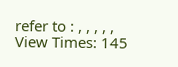refer to : , , , , ,
View Times: 145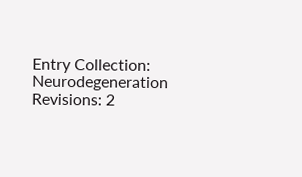Entry Collection: Neurodegeneration
Revisions: 2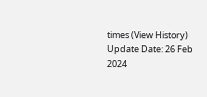times (View History)
Update Date: 26 Feb 2024